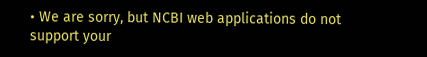• We are sorry, but NCBI web applications do not support your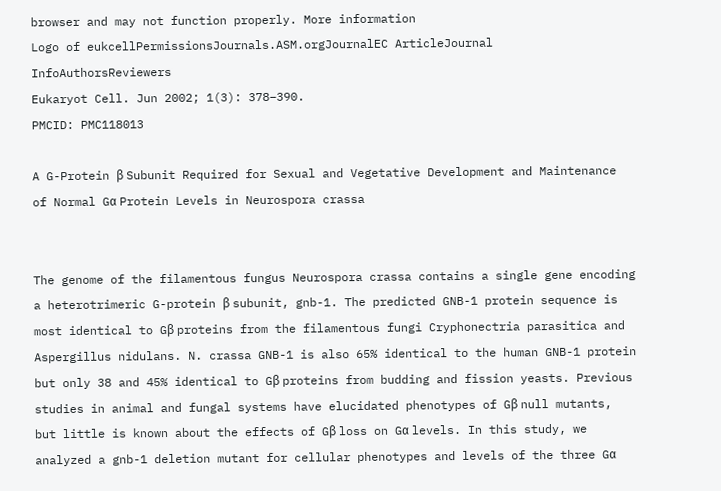browser and may not function properly. More information
Logo of eukcellPermissionsJournals.ASM.orgJournalEC ArticleJournal InfoAuthorsReviewers
Eukaryot Cell. Jun 2002; 1(3): 378–390.
PMCID: PMC118013

A G-Protein β Subunit Required for Sexual and Vegetative Development and Maintenance of Normal Gα Protein Levels in Neurospora crassa


The genome of the filamentous fungus Neurospora crassa contains a single gene encoding a heterotrimeric G-protein β subunit, gnb-1. The predicted GNB-1 protein sequence is most identical to Gβ proteins from the filamentous fungi Cryphonectria parasitica and Aspergillus nidulans. N. crassa GNB-1 is also 65% identical to the human GNB-1 protein but only 38 and 45% identical to Gβ proteins from budding and fission yeasts. Previous studies in animal and fungal systems have elucidated phenotypes of Gβ null mutants, but little is known about the effects of Gβ loss on Gα levels. In this study, we analyzed a gnb-1 deletion mutant for cellular phenotypes and levels of the three Gα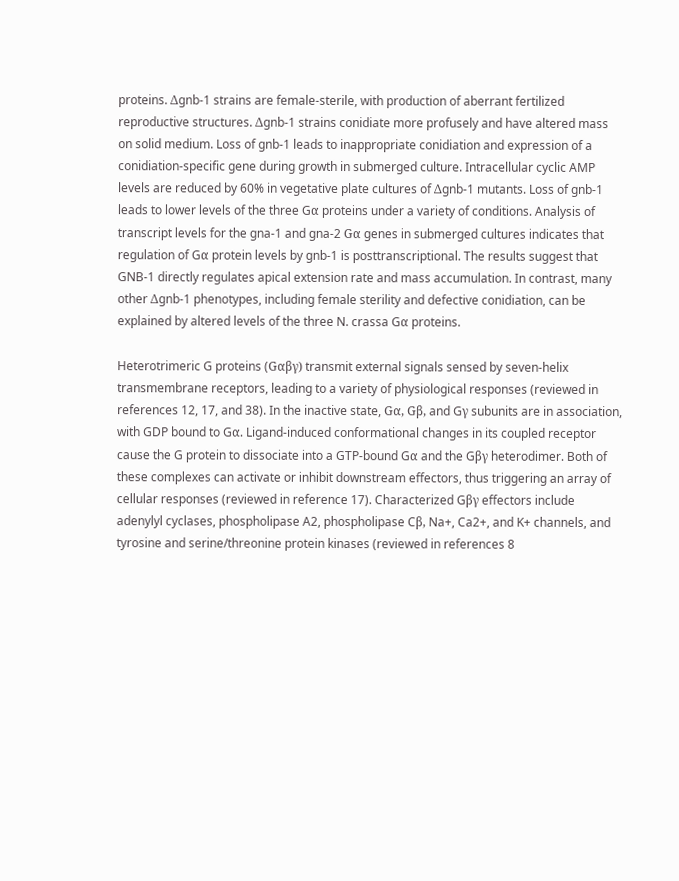proteins. Δgnb-1 strains are female-sterile, with production of aberrant fertilized reproductive structures. Δgnb-1 strains conidiate more profusely and have altered mass on solid medium. Loss of gnb-1 leads to inappropriate conidiation and expression of a conidiation-specific gene during growth in submerged culture. Intracellular cyclic AMP levels are reduced by 60% in vegetative plate cultures of Δgnb-1 mutants. Loss of gnb-1 leads to lower levels of the three Gα proteins under a variety of conditions. Analysis of transcript levels for the gna-1 and gna-2 Gα genes in submerged cultures indicates that regulation of Gα protein levels by gnb-1 is posttranscriptional. The results suggest that GNB-1 directly regulates apical extension rate and mass accumulation. In contrast, many other Δgnb-1 phenotypes, including female sterility and defective conidiation, can be explained by altered levels of the three N. crassa Gα proteins.

Heterotrimeric G proteins (Gαβγ) transmit external signals sensed by seven-helix transmembrane receptors, leading to a variety of physiological responses (reviewed in references 12, 17, and 38). In the inactive state, Gα, Gβ, and Gγ subunits are in association, with GDP bound to Gα. Ligand-induced conformational changes in its coupled receptor cause the G protein to dissociate into a GTP-bound Gα and the Gβγ heterodimer. Both of these complexes can activate or inhibit downstream effectors, thus triggering an array of cellular responses (reviewed in reference 17). Characterized Gβγ effectors include adenylyl cyclases, phospholipase A2, phospholipase Cβ, Na+, Ca2+, and K+ channels, and tyrosine and serine/threonine protein kinases (reviewed in references 8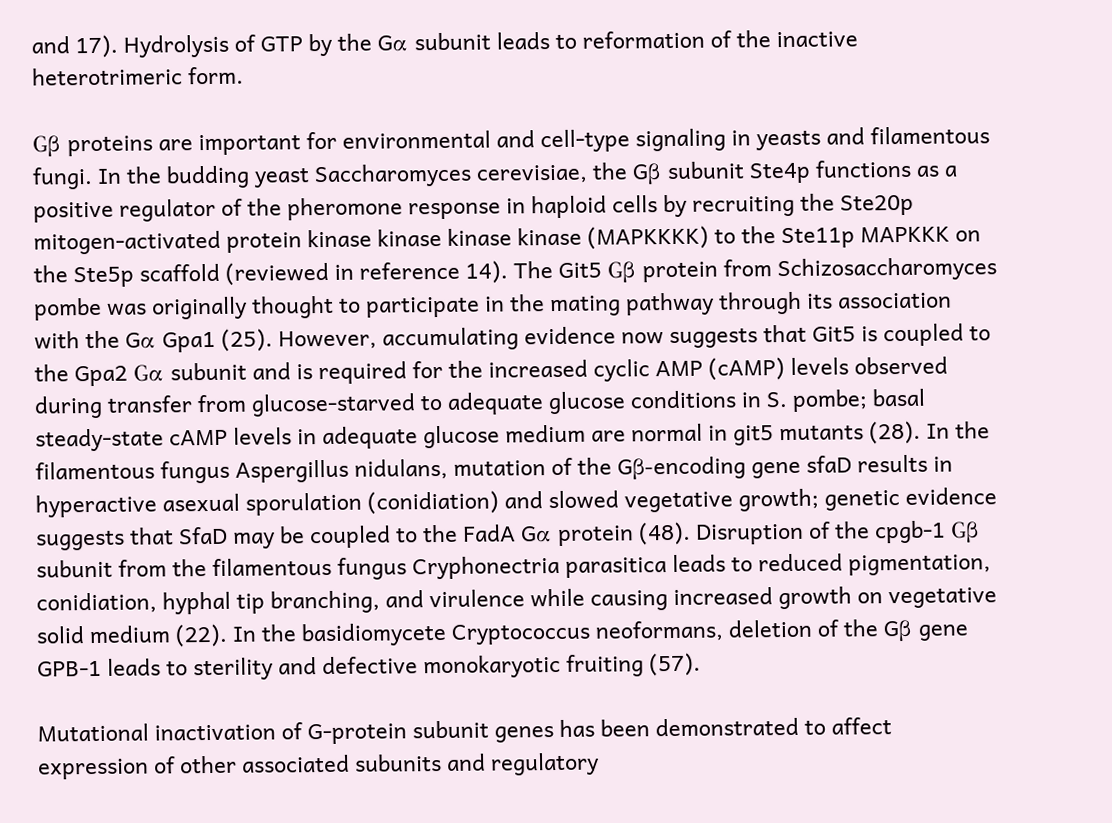and 17). Hydrolysis of GTP by the Gα subunit leads to reformation of the inactive heterotrimeric form.

Gβ proteins are important for environmental and cell-type signaling in yeasts and filamentous fungi. In the budding yeast Saccharomyces cerevisiae, the Gβ subunit Ste4p functions as a positive regulator of the pheromone response in haploid cells by recruiting the Ste20p mitogen-activated protein kinase kinase kinase kinase (MAPKKKK) to the Ste11p MAPKKK on the Ste5p scaffold (reviewed in reference 14). The Git5 Gβ protein from Schizosaccharomyces pombe was originally thought to participate in the mating pathway through its association with the Gα Gpa1 (25). However, accumulating evidence now suggests that Git5 is coupled to the Gpa2 Gα subunit and is required for the increased cyclic AMP (cAMP) levels observed during transfer from glucose-starved to adequate glucose conditions in S. pombe; basal steady-state cAMP levels in adequate glucose medium are normal in git5 mutants (28). In the filamentous fungus Aspergillus nidulans, mutation of the Gβ-encoding gene sfaD results in hyperactive asexual sporulation (conidiation) and slowed vegetative growth; genetic evidence suggests that SfaD may be coupled to the FadA Gα protein (48). Disruption of the cpgb-1 Gβ subunit from the filamentous fungus Cryphonectria parasitica leads to reduced pigmentation, conidiation, hyphal tip branching, and virulence while causing increased growth on vegetative solid medium (22). In the basidiomycete Cryptococcus neoformans, deletion of the Gβ gene GPB-1 leads to sterility and defective monokaryotic fruiting (57).

Mutational inactivation of G-protein subunit genes has been demonstrated to affect expression of other associated subunits and regulatory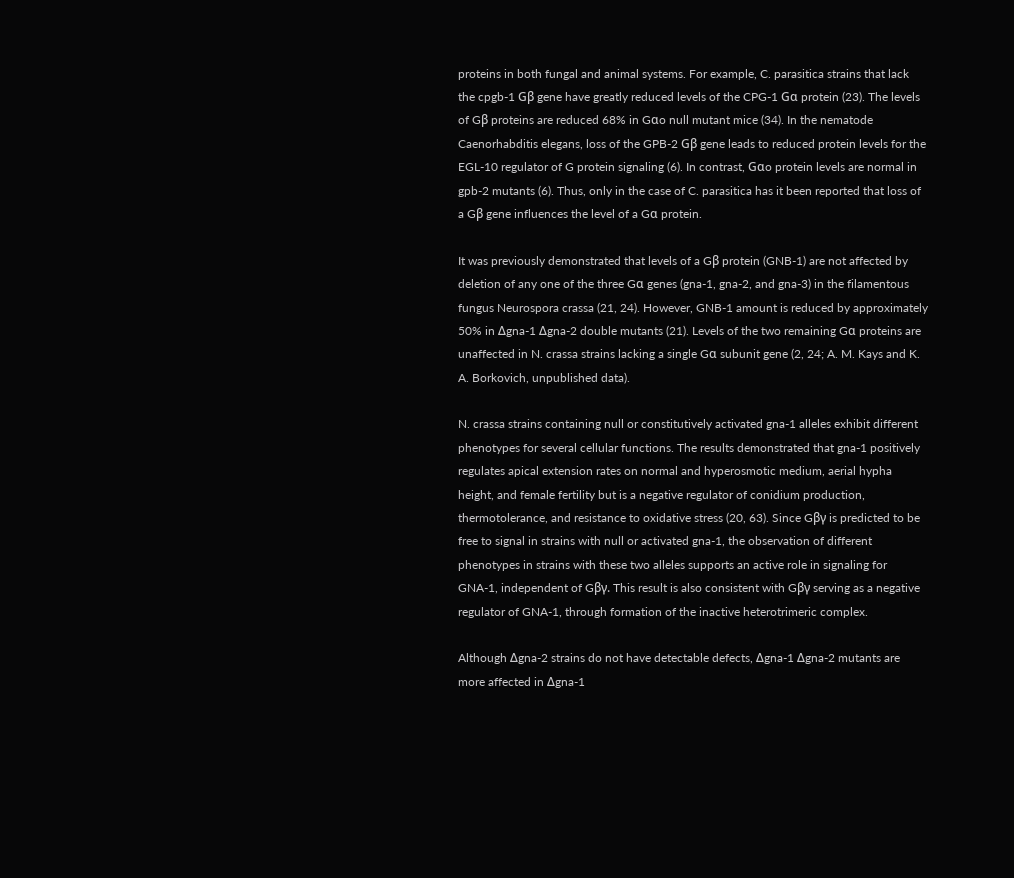proteins in both fungal and animal systems. For example, C. parasitica strains that lack the cpgb-1 Gβ gene have greatly reduced levels of the CPG-1 Gα protein (23). The levels of Gβ proteins are reduced 68% in Gαo null mutant mice (34). In the nematode Caenorhabditis elegans, loss of the GPB-2 Gβ gene leads to reduced protein levels for the EGL-10 regulator of G protein signaling (6). In contrast, Gαo protein levels are normal in gpb-2 mutants (6). Thus, only in the case of C. parasitica has it been reported that loss of a Gβ gene influences the level of a Gα protein.

It was previously demonstrated that levels of a Gβ protein (GNB-1) are not affected by deletion of any one of the three Gα genes (gna-1, gna-2, and gna-3) in the filamentous fungus Neurospora crassa (21, 24). However, GNB-1 amount is reduced by approximately 50% in Δgna-1 Δgna-2 double mutants (21). Levels of the two remaining Gα proteins are unaffected in N. crassa strains lacking a single Gα subunit gene (2, 24; A. M. Kays and K. A. Borkovich, unpublished data).

N. crassa strains containing null or constitutively activated gna-1 alleles exhibit different phenotypes for several cellular functions. The results demonstrated that gna-1 positively regulates apical extension rates on normal and hyperosmotic medium, aerial hypha height, and female fertility but is a negative regulator of conidium production, thermotolerance, and resistance to oxidative stress (20, 63). Since Gβγ is predicted to be free to signal in strains with null or activated gna-1, the observation of different phenotypes in strains with these two alleles supports an active role in signaling for GNA-1, independent of Gβγ. This result is also consistent with Gβγ serving as a negative regulator of GNA-1, through formation of the inactive heterotrimeric complex.

Although Δgna-2 strains do not have detectable defects, Δgna-1 Δgna-2 mutants are more affected in Δgna-1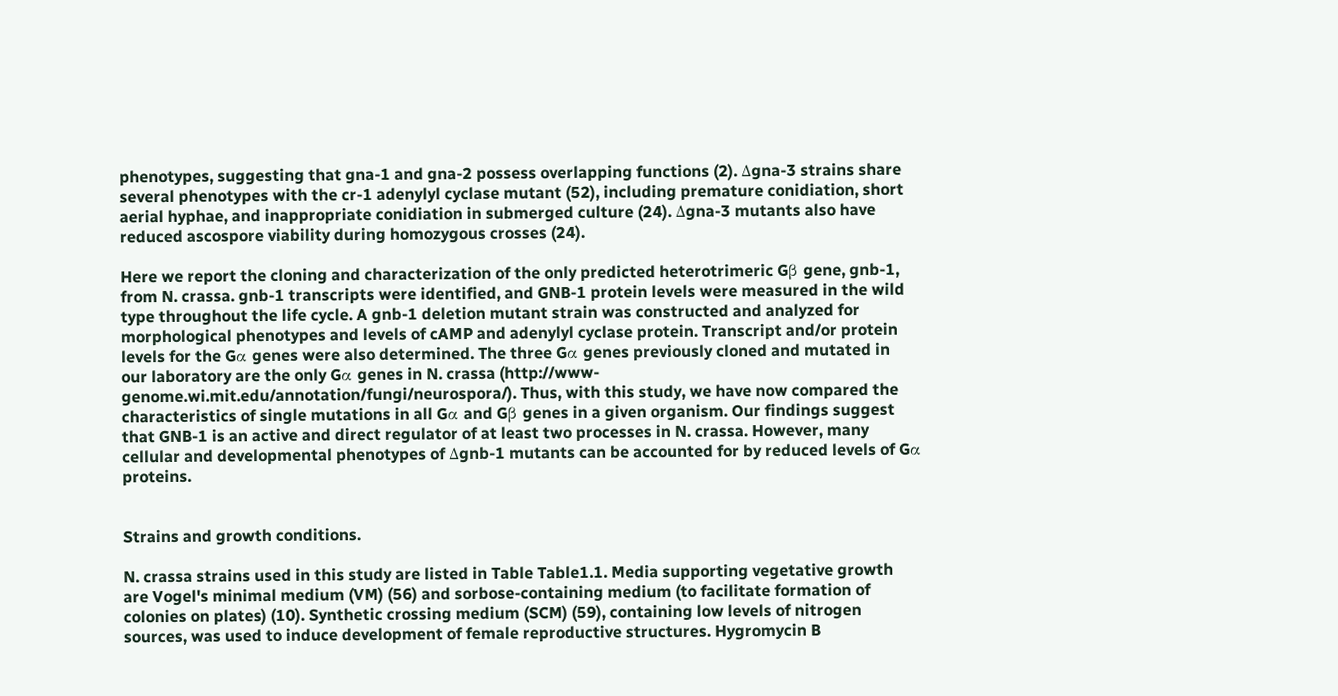phenotypes, suggesting that gna-1 and gna-2 possess overlapping functions (2). Δgna-3 strains share several phenotypes with the cr-1 adenylyl cyclase mutant (52), including premature conidiation, short aerial hyphae, and inappropriate conidiation in submerged culture (24). Δgna-3 mutants also have reduced ascospore viability during homozygous crosses (24).

Here we report the cloning and characterization of the only predicted heterotrimeric Gβ gene, gnb-1, from N. crassa. gnb-1 transcripts were identified, and GNB-1 protein levels were measured in the wild type throughout the life cycle. A gnb-1 deletion mutant strain was constructed and analyzed for morphological phenotypes and levels of cAMP and adenylyl cyclase protein. Transcript and/or protein levels for the Gα genes were also determined. The three Gα genes previously cloned and mutated in our laboratory are the only Gα genes in N. crassa (http://www-genome.wi.mit.edu/annotation/fungi/neurospora/). Thus, with this study, we have now compared the characteristics of single mutations in all Gα and Gβ genes in a given organism. Our findings suggest that GNB-1 is an active and direct regulator of at least two processes in N. crassa. However, many cellular and developmental phenotypes of Δgnb-1 mutants can be accounted for by reduced levels of Gα proteins.


Strains and growth conditions.

N. crassa strains used in this study are listed in Table Table1.1. Media supporting vegetative growth are Vogel's minimal medium (VM) (56) and sorbose-containing medium (to facilitate formation of colonies on plates) (10). Synthetic crossing medium (SCM) (59), containing low levels of nitrogen sources, was used to induce development of female reproductive structures. Hygromycin B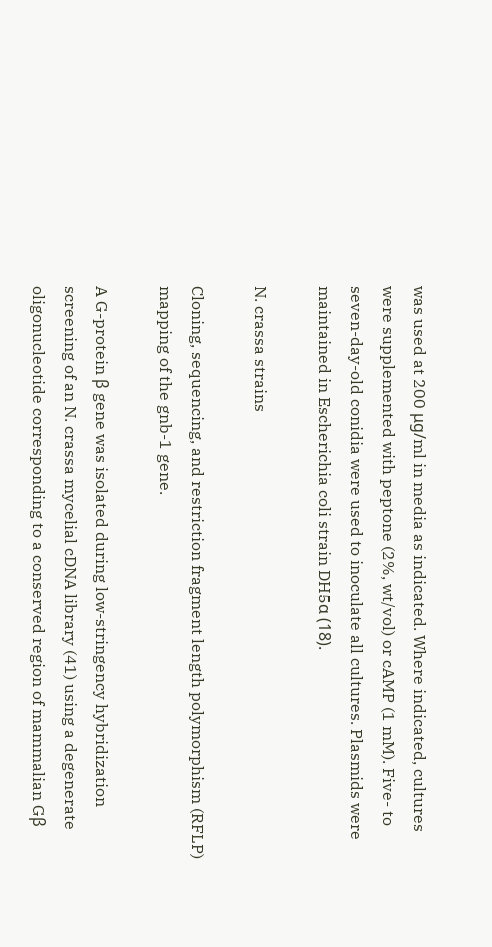was used at 200 μg/ml in media as indicated. Where indicated, cultures were supplemented with peptone (2%, wt/vol) or cAMP (1 mM). Five- to seven-day-old conidia were used to inoculate all cultures. Plasmids were maintained in Escherichia coli strain DH5α (18).

N. crassa strains

Cloning, sequencing, and restriction fragment length polymorphism (RFLP) mapping of the gnb-1 gene.

A G-protein β gene was isolated during low-stringency hybridization screening of an N. crassa mycelial cDNA library (41) using a degenerate oligonucleotide corresponding to a conserved region of mammalian Gβ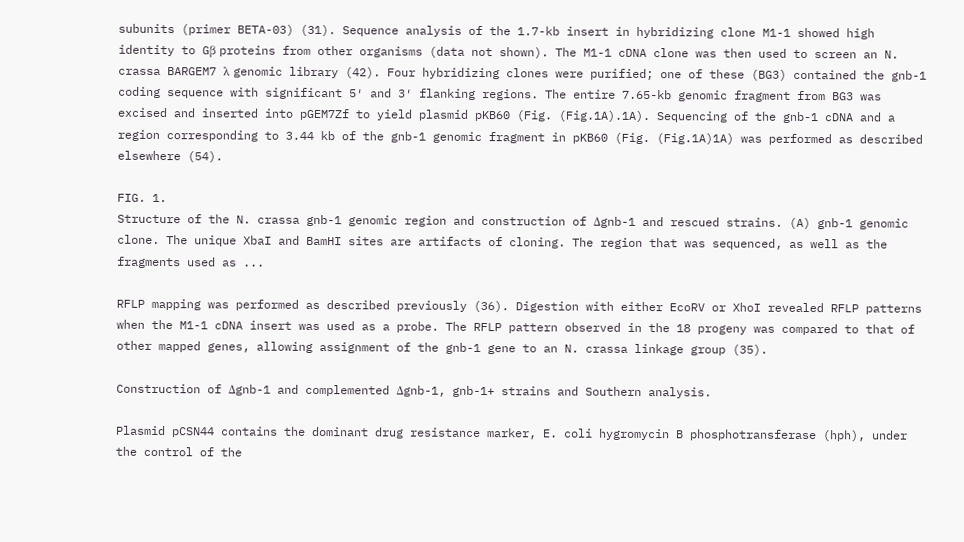subunits (primer BETA-03) (31). Sequence analysis of the 1.7-kb insert in hybridizing clone M1-1 showed high identity to Gβ proteins from other organisms (data not shown). The M1-1 cDNA clone was then used to screen an N. crassa BARGEM7 λ genomic library (42). Four hybridizing clones were purified; one of these (BG3) contained the gnb-1 coding sequence with significant 5′ and 3′ flanking regions. The entire 7.65-kb genomic fragment from BG3 was excised and inserted into pGEM7Zf to yield plasmid pKB60 (Fig. (Fig.1A).1A). Sequencing of the gnb-1 cDNA and a region corresponding to 3.44 kb of the gnb-1 genomic fragment in pKB60 (Fig. (Fig.1A)1A) was performed as described elsewhere (54).

FIG. 1.
Structure of the N. crassa gnb-1 genomic region and construction of Δgnb-1 and rescued strains. (A) gnb-1 genomic clone. The unique XbaI and BamHI sites are artifacts of cloning. The region that was sequenced, as well as the fragments used as ...

RFLP mapping was performed as described previously (36). Digestion with either EcoRV or XhoI revealed RFLP patterns when the M1-1 cDNA insert was used as a probe. The RFLP pattern observed in the 18 progeny was compared to that of other mapped genes, allowing assignment of the gnb-1 gene to an N. crassa linkage group (35).

Construction of Δgnb-1 and complemented Δgnb-1, gnb-1+ strains and Southern analysis.

Plasmid pCSN44 contains the dominant drug resistance marker, E. coli hygromycin B phosphotransferase (hph), under the control of the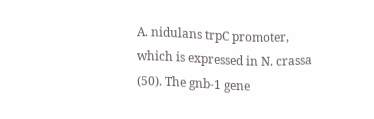A. nidulans trpC promoter, which is expressed in N. crassa (50). The gnb-1 gene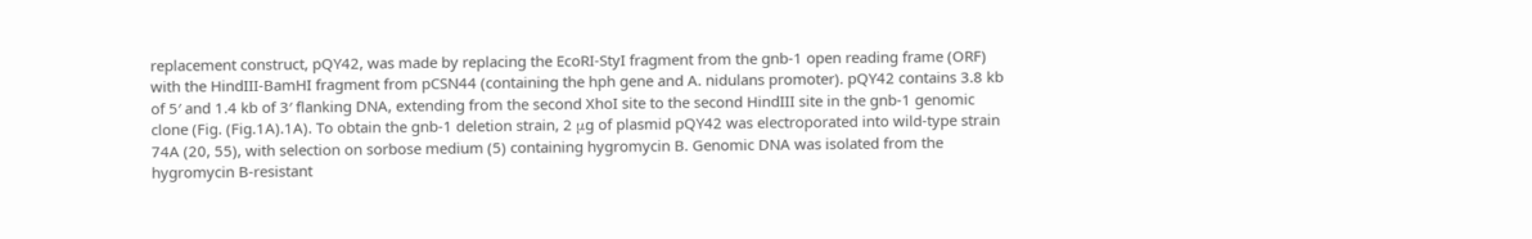replacement construct, pQY42, was made by replacing the EcoRI-StyI fragment from the gnb-1 open reading frame (ORF) with the HindIII-BamHI fragment from pCSN44 (containing the hph gene and A. nidulans promoter). pQY42 contains 3.8 kb of 5′ and 1.4 kb of 3′ flanking DNA, extending from the second XhoI site to the second HindIII site in the gnb-1 genomic clone (Fig. (Fig.1A).1A). To obtain the gnb-1 deletion strain, 2 μg of plasmid pQY42 was electroporated into wild-type strain 74A (20, 55), with selection on sorbose medium (5) containing hygromycin B. Genomic DNA was isolated from the hygromycin B-resistant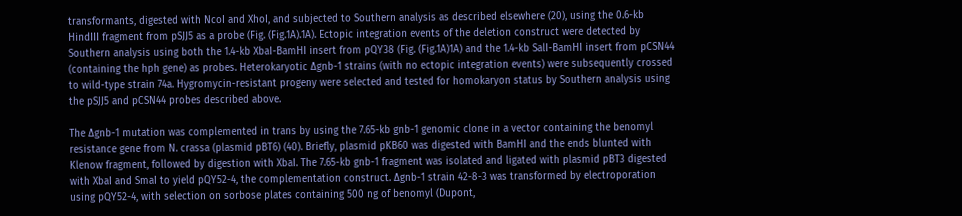transformants, digested with NcoI and XhoI, and subjected to Southern analysis as described elsewhere (20), using the 0.6-kb HindIII fragment from pSJJ5 as a probe (Fig. (Fig.1A).1A). Ectopic integration events of the deletion construct were detected by Southern analysis using both the 1.4-kb XbaI-BamHI insert from pQY38 (Fig. (Fig.1A)1A) and the 1.4-kb SalI-BamHI insert from pCSN44 (containing the hph gene) as probes. Heterokaryotic Δgnb-1 strains (with no ectopic integration events) were subsequently crossed to wild-type strain 74a. Hygromycin-resistant progeny were selected and tested for homokaryon status by Southern analysis using the pSJJ5 and pCSN44 probes described above.

The Δgnb-1 mutation was complemented in trans by using the 7.65-kb gnb-1 genomic clone in a vector containing the benomyl resistance gene from N. crassa (plasmid pBT6) (40). Briefly, plasmid pKB60 was digested with BamHI and the ends blunted with Klenow fragment, followed by digestion with XbaI. The 7.65-kb gnb-1 fragment was isolated and ligated with plasmid pBT3 digested with XbaI and SmaI to yield pQY52-4, the complementation construct. Δgnb-1 strain 42-8-3 was transformed by electroporation using pQY52-4, with selection on sorbose plates containing 500 ng of benomyl (Dupont,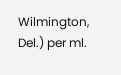Wilmington, Del.) per ml.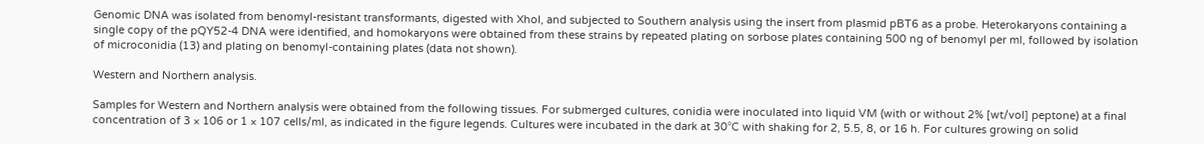Genomic DNA was isolated from benomyl-resistant transformants, digested with XhoI, and subjected to Southern analysis using the insert from plasmid pBT6 as a probe. Heterokaryons containing a single copy of the pQY52-4 DNA were identified, and homokaryons were obtained from these strains by repeated plating on sorbose plates containing 500 ng of benomyl per ml, followed by isolation of microconidia (13) and plating on benomyl-containing plates (data not shown).

Western and Northern analysis.

Samples for Western and Northern analysis were obtained from the following tissues. For submerged cultures, conidia were inoculated into liquid VM (with or without 2% [wt/vol] peptone) at a final concentration of 3 × 106 or 1 × 107 cells/ml, as indicated in the figure legends. Cultures were incubated in the dark at 30°C with shaking for 2, 5.5, 8, or 16 h. For cultures growing on solid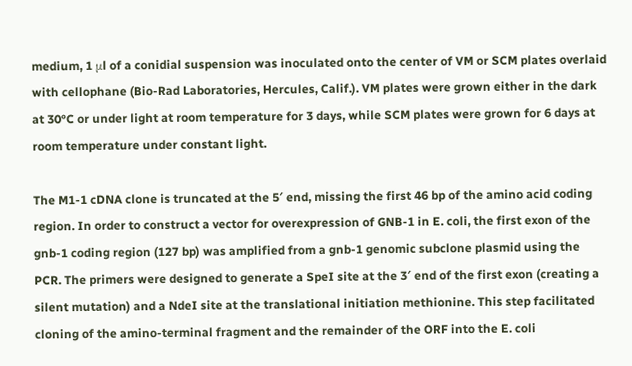medium, 1 μl of a conidial suspension was inoculated onto the center of VM or SCM plates overlaid with cellophane (Bio-Rad Laboratories, Hercules, Calif.). VM plates were grown either in the dark at 30°C or under light at room temperature for 3 days, while SCM plates were grown for 6 days at room temperature under constant light.

The M1-1 cDNA clone is truncated at the 5′ end, missing the first 46 bp of the amino acid coding region. In order to construct a vector for overexpression of GNB-1 in E. coli, the first exon of the gnb-1 coding region (127 bp) was amplified from a gnb-1 genomic subclone plasmid using the PCR. The primers were designed to generate a SpeI site at the 3′ end of the first exon (creating a silent mutation) and a NdeI site at the translational initiation methionine. This step facilitated cloning of the amino-terminal fragment and the remainder of the ORF into the E. coli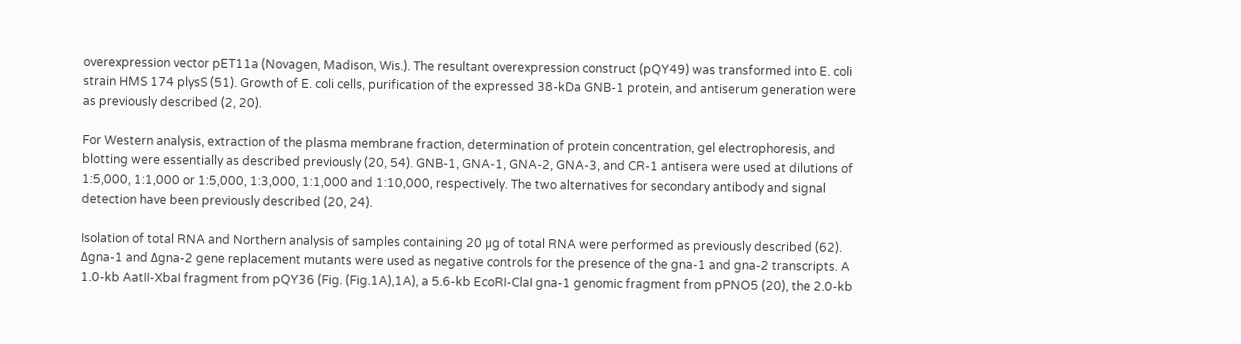overexpression vector pET11a (Novagen, Madison, Wis.). The resultant overexpression construct (pQY49) was transformed into E. coli strain HMS 174 plysS (51). Growth of E. coli cells, purification of the expressed 38-kDa GNB-1 protein, and antiserum generation were as previously described (2, 20).

For Western analysis, extraction of the plasma membrane fraction, determination of protein concentration, gel electrophoresis, and blotting were essentially as described previously (20, 54). GNB-1, GNA-1, GNA-2, GNA-3, and CR-1 antisera were used at dilutions of 1:5,000, 1:1,000 or 1:5,000, 1:3,000, 1:1,000 and 1:10,000, respectively. The two alternatives for secondary antibody and signal detection have been previously described (20, 24).

Isolation of total RNA and Northern analysis of samples containing 20 μg of total RNA were performed as previously described (62). Δgna-1 and Δgna-2 gene replacement mutants were used as negative controls for the presence of the gna-1 and gna-2 transcripts. A 1.0-kb AatII-XbaI fragment from pQY36 (Fig. (Fig.1A),1A), a 5.6-kb EcoRI-ClaI gna-1 genomic fragment from pPNO5 (20), the 2.0-kb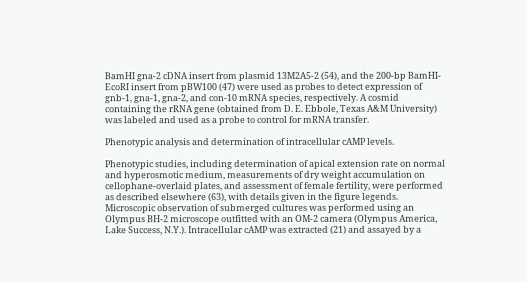BamHI gna-2 cDNA insert from plasmid 13M2A5-2 (54), and the 200-bp BamHI-EcoRI insert from pBW100 (47) were used as probes to detect expression of gnb-1, gna-1, gna-2, and con-10 mRNA species, respectively. A cosmid containing the rRNA gene (obtained from D. E. Ebbole, Texas A&M University) was labeled and used as a probe to control for mRNA transfer.

Phenotypic analysis and determination of intracellular cAMP levels.

Phenotypic studies, including determination of apical extension rate on normal and hyperosmotic medium, measurements of dry weight accumulation on cellophane-overlaid plates, and assessment of female fertility, were performed as described elsewhere (63), with details given in the figure legends. Microscopic observation of submerged cultures was performed using an Olympus BH-2 microscope outfitted with an OM-2 camera (Olympus America, Lake Success, N.Y.). Intracellular cAMP was extracted (21) and assayed by a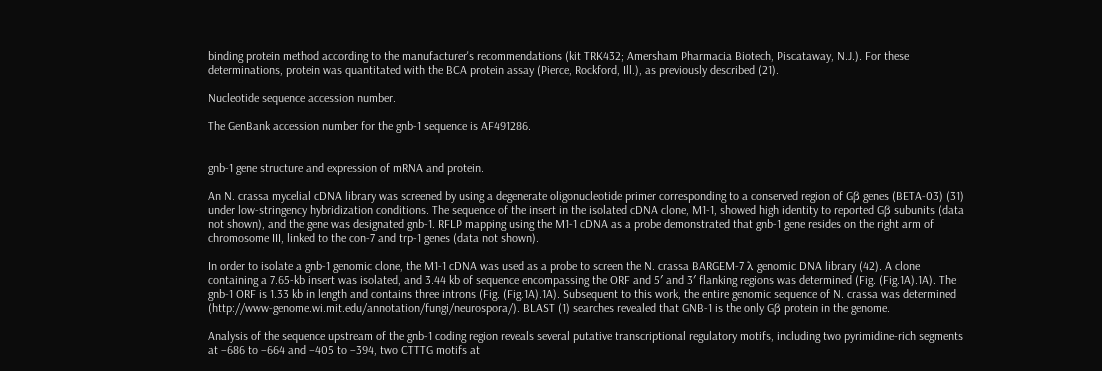binding protein method according to the manufacturer's recommendations (kit TRK432; Amersham Pharmacia Biotech, Piscataway, N.J.). For these determinations, protein was quantitated with the BCA protein assay (Pierce, Rockford, Ill.), as previously described (21).

Nucleotide sequence accession number.

The GenBank accession number for the gnb-1 sequence is AF491286.


gnb-1 gene structure and expression of mRNA and protein.

An N. crassa mycelial cDNA library was screened by using a degenerate oligonucleotide primer corresponding to a conserved region of Gβ genes (BETA-03) (31) under low-stringency hybridization conditions. The sequence of the insert in the isolated cDNA clone, M1-1, showed high identity to reported Gβ subunits (data not shown), and the gene was designated gnb-1. RFLP mapping using the M1-1 cDNA as a probe demonstrated that gnb-1 gene resides on the right arm of chromosome III, linked to the con-7 and trp-1 genes (data not shown).

In order to isolate a gnb-1 genomic clone, the M1-1 cDNA was used as a probe to screen the N. crassa BARGEM-7 λ genomic DNA library (42). A clone containing a 7.65-kb insert was isolated, and 3.44 kb of sequence encompassing the ORF and 5′ and 3′ flanking regions was determined (Fig. (Fig.1A).1A). The gnb-1 ORF is 1.33 kb in length and contains three introns (Fig. (Fig.1A).1A). Subsequent to this work, the entire genomic sequence of N. crassa was determined (http://www-genome.wi.mit.edu/annotation/fungi/neurospora/). BLAST (1) searches revealed that GNB-1 is the only Gβ protein in the genome.

Analysis of the sequence upstream of the gnb-1 coding region reveals several putative transcriptional regulatory motifs, including two pyrimidine-rich segments at −686 to −664 and −405 to −394, two CTTTG motifs at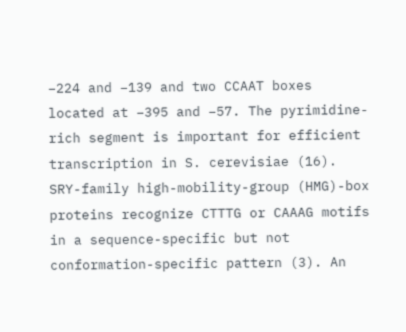−224 and −139 and two CCAAT boxes located at −395 and −57. The pyrimidine-rich segment is important for efficient transcription in S. cerevisiae (16). SRY-family high-mobility-group (HMG)-box proteins recognize CTTTG or CAAAG motifs in a sequence-specific but not conformation-specific pattern (3). An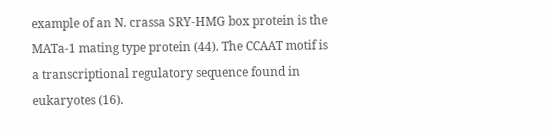example of an N. crassa SRY-HMG box protein is the MATa-1 mating type protein (44). The CCAAT motif is a transcriptional regulatory sequence found in eukaryotes (16).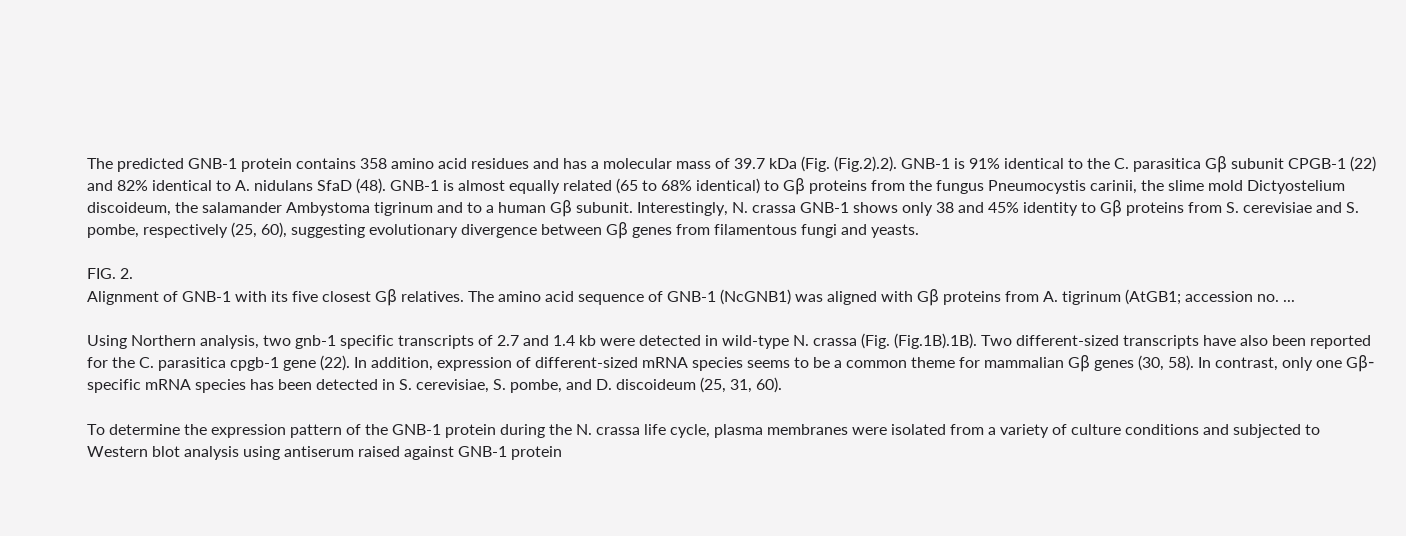The predicted GNB-1 protein contains 358 amino acid residues and has a molecular mass of 39.7 kDa (Fig. (Fig.2).2). GNB-1 is 91% identical to the C. parasitica Gβ subunit CPGB-1 (22) and 82% identical to A. nidulans SfaD (48). GNB-1 is almost equally related (65 to 68% identical) to Gβ proteins from the fungus Pneumocystis carinii, the slime mold Dictyostelium discoideum, the salamander Ambystoma tigrinum and to a human Gβ subunit. Interestingly, N. crassa GNB-1 shows only 38 and 45% identity to Gβ proteins from S. cerevisiae and S. pombe, respectively (25, 60), suggesting evolutionary divergence between Gβ genes from filamentous fungi and yeasts.

FIG. 2.
Alignment of GNB-1 with its five closest Gβ relatives. The amino acid sequence of GNB-1 (NcGNB1) was aligned with Gβ proteins from A. tigrinum (AtGB1; accession no. ...

Using Northern analysis, two gnb-1 specific transcripts of 2.7 and 1.4 kb were detected in wild-type N. crassa (Fig. (Fig.1B).1B). Two different-sized transcripts have also been reported for the C. parasitica cpgb-1 gene (22). In addition, expression of different-sized mRNA species seems to be a common theme for mammalian Gβ genes (30, 58). In contrast, only one Gβ-specific mRNA species has been detected in S. cerevisiae, S. pombe, and D. discoideum (25, 31, 60).

To determine the expression pattern of the GNB-1 protein during the N. crassa life cycle, plasma membranes were isolated from a variety of culture conditions and subjected to Western blot analysis using antiserum raised against GNB-1 protein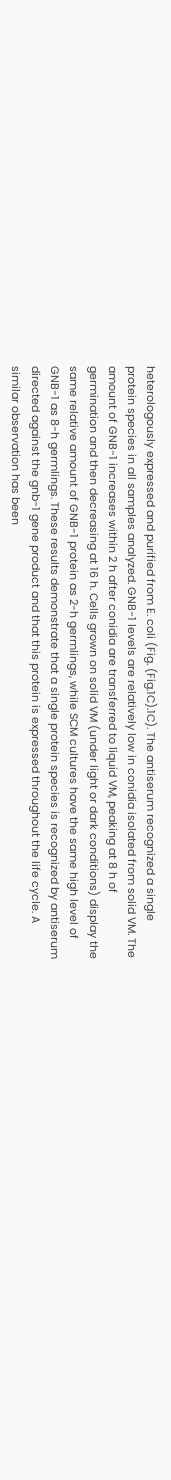heterologously expressed and purified from E. coli (Fig. (Fig.1C).1C). The antiserum recognized a single protein species in all samples analyzed. GNB-1 levels are relatively low in conidia isolated from solid VM. The amount of GNB-1 increases within 2 h after conidia are transferred to liquid VM, peaking at 8 h of germination and then decreasing at 16 h. Cells grown on solid VM (under light or dark conditions) display the same relative amount of GNB-1 protein as 2-h germlings, while SCM cultures have the same high level of GNB-1 as 8-h germlings. These results demonstrate that a single protein species is recognized by antiserum directed against the gnb-1 gene product and that this protein is expressed throughout the life cycle. A similar observation has been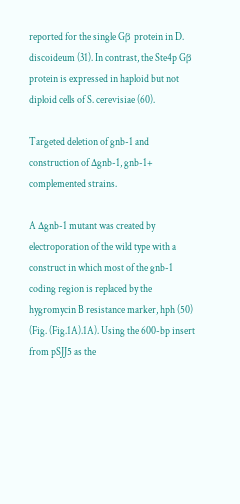reported for the single Gβ protein in D. discoideum (31). In contrast, the Ste4p Gβ protein is expressed in haploid but not diploid cells of S. cerevisiae (60).

Targeted deletion of gnb-1 and construction of Δgnb-1, gnb-1+ complemented strains.

A Δgnb-1 mutant was created by electroporation of the wild type with a construct in which most of the gnb-1 coding region is replaced by the hygromycin B resistance marker, hph (50) (Fig. (Fig.1A).1A). Using the 600-bp insert from pSJJ5 as the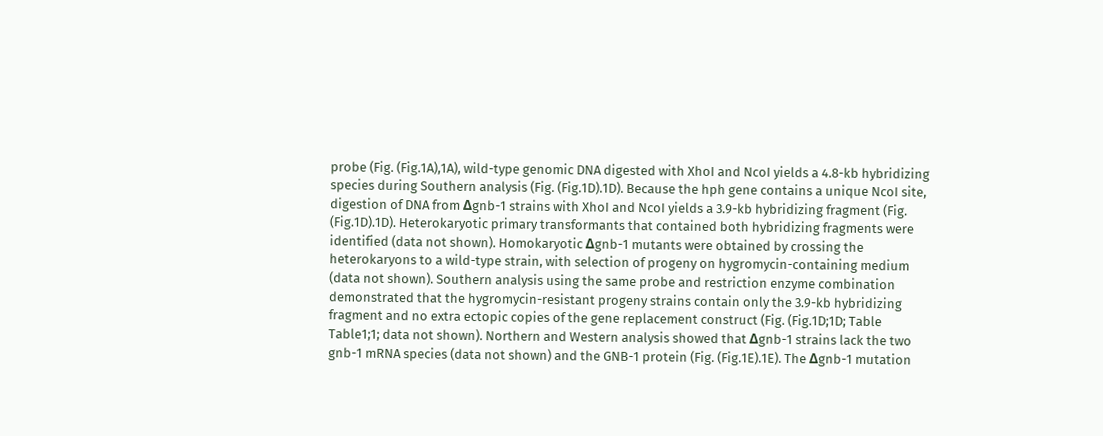probe (Fig. (Fig.1A),1A), wild-type genomic DNA digested with XhoI and NcoI yields a 4.8-kb hybridizing species during Southern analysis (Fig. (Fig.1D).1D). Because the hph gene contains a unique NcoI site, digestion of DNA from Δgnb-1 strains with XhoI and NcoI yields a 3.9-kb hybridizing fragment (Fig. (Fig.1D).1D). Heterokaryotic primary transformants that contained both hybridizing fragments were identified (data not shown). Homokaryotic Δgnb-1 mutants were obtained by crossing the heterokaryons to a wild-type strain, with selection of progeny on hygromycin-containing medium (data not shown). Southern analysis using the same probe and restriction enzyme combination demonstrated that the hygromycin-resistant progeny strains contain only the 3.9-kb hybridizing fragment and no extra ectopic copies of the gene replacement construct (Fig. (Fig.1D;1D; Table Table1;1; data not shown). Northern and Western analysis showed that Δgnb-1 strains lack the two gnb-1 mRNA species (data not shown) and the GNB-1 protein (Fig. (Fig.1E).1E). The Δgnb-1 mutation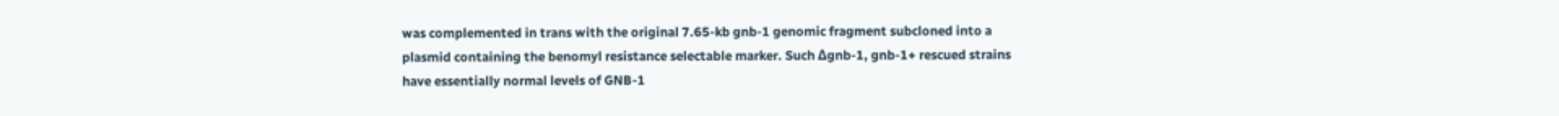was complemented in trans with the original 7.65-kb gnb-1 genomic fragment subcloned into a plasmid containing the benomyl resistance selectable marker. Such Δgnb-1, gnb-1+ rescued strains have essentially normal levels of GNB-1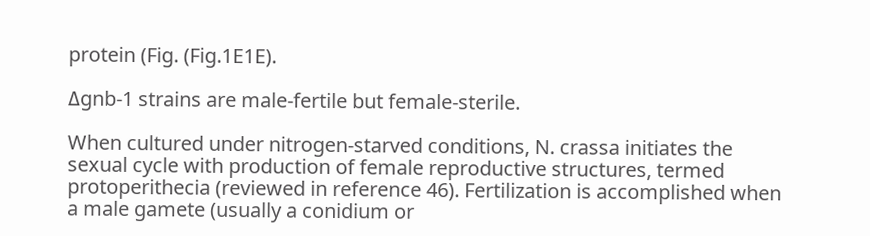protein (Fig. (Fig.1E1E).

Δgnb-1 strains are male-fertile but female-sterile.

When cultured under nitrogen-starved conditions, N. crassa initiates the sexual cycle with production of female reproductive structures, termed protoperithecia (reviewed in reference 46). Fertilization is accomplished when a male gamete (usually a conidium or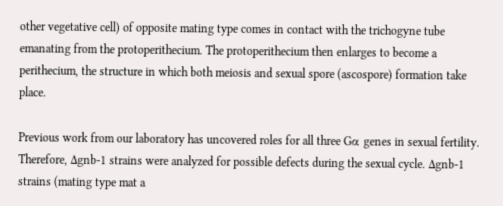other vegetative cell) of opposite mating type comes in contact with the trichogyne tube emanating from the protoperithecium. The protoperithecium then enlarges to become a perithecium, the structure in which both meiosis and sexual spore (ascospore) formation take place.

Previous work from our laboratory has uncovered roles for all three Gα genes in sexual fertility. Therefore, Δgnb-1 strains were analyzed for possible defects during the sexual cycle. Δgnb-1 strains (mating type mat a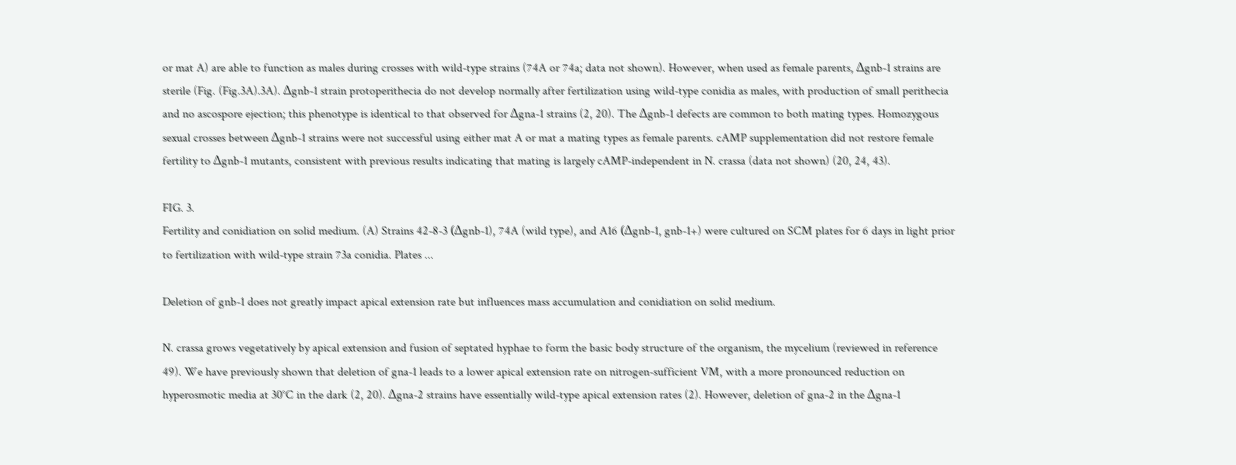or mat A) are able to function as males during crosses with wild-type strains (74A or 74a; data not shown). However, when used as female parents, Δgnb-1 strains are sterile (Fig. (Fig.3A).3A). Δgnb-1 strain protoperithecia do not develop normally after fertilization using wild-type conidia as males, with production of small perithecia and no ascospore ejection; this phenotype is identical to that observed for Δgna-1 strains (2, 20). The Δgnb-1 defects are common to both mating types. Homozygous sexual crosses between Δgnb-1 strains were not successful using either mat A or mat a mating types as female parents. cAMP supplementation did not restore female fertility to Δgnb-1 mutants, consistent with previous results indicating that mating is largely cAMP-independent in N. crassa (data not shown) (20, 24, 43).

FIG. 3.
Fertility and conidiation on solid medium. (A) Strains 42-8-3 (Δgnb-1), 74A (wild type), and A16 (Δgnb-1, gnb-1+) were cultured on SCM plates for 6 days in light prior to fertilization with wild-type strain 73a conidia. Plates ...

Deletion of gnb-1 does not greatly impact apical extension rate but influences mass accumulation and conidiation on solid medium.

N. crassa grows vegetatively by apical extension and fusion of septated hyphae to form the basic body structure of the organism, the mycelium (reviewed in reference 49). We have previously shown that deletion of gna-1 leads to a lower apical extension rate on nitrogen-sufficient VM, with a more pronounced reduction on hyperosmotic media at 30°C in the dark (2, 20). Δgna-2 strains have essentially wild-type apical extension rates (2). However, deletion of gna-2 in the Δgna-1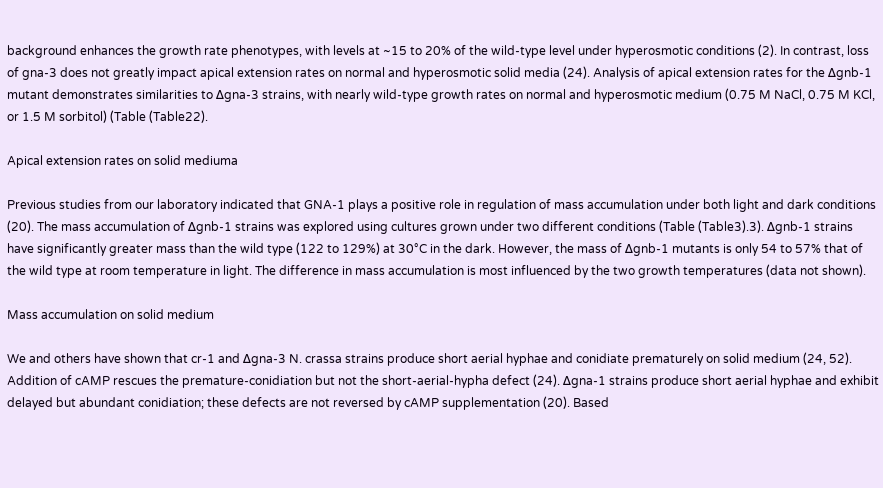background enhances the growth rate phenotypes, with levels at ~15 to 20% of the wild-type level under hyperosmotic conditions (2). In contrast, loss of gna-3 does not greatly impact apical extension rates on normal and hyperosmotic solid media (24). Analysis of apical extension rates for the Δgnb-1 mutant demonstrates similarities to Δgna-3 strains, with nearly wild-type growth rates on normal and hyperosmotic medium (0.75 M NaCl, 0.75 M KCl, or 1.5 M sorbitol) (Table (Table22).

Apical extension rates on solid mediuma

Previous studies from our laboratory indicated that GNA-1 plays a positive role in regulation of mass accumulation under both light and dark conditions (20). The mass accumulation of Δgnb-1 strains was explored using cultures grown under two different conditions (Table (Table3).3). Δgnb-1 strains have significantly greater mass than the wild type (122 to 129%) at 30°C in the dark. However, the mass of Δgnb-1 mutants is only 54 to 57% that of the wild type at room temperature in light. The difference in mass accumulation is most influenced by the two growth temperatures (data not shown).

Mass accumulation on solid medium

We and others have shown that cr-1 and Δgna-3 N. crassa strains produce short aerial hyphae and conidiate prematurely on solid medium (24, 52). Addition of cAMP rescues the premature-conidiation but not the short-aerial-hypha defect (24). Δgna-1 strains produce short aerial hyphae and exhibit delayed but abundant conidiation; these defects are not reversed by cAMP supplementation (20). Based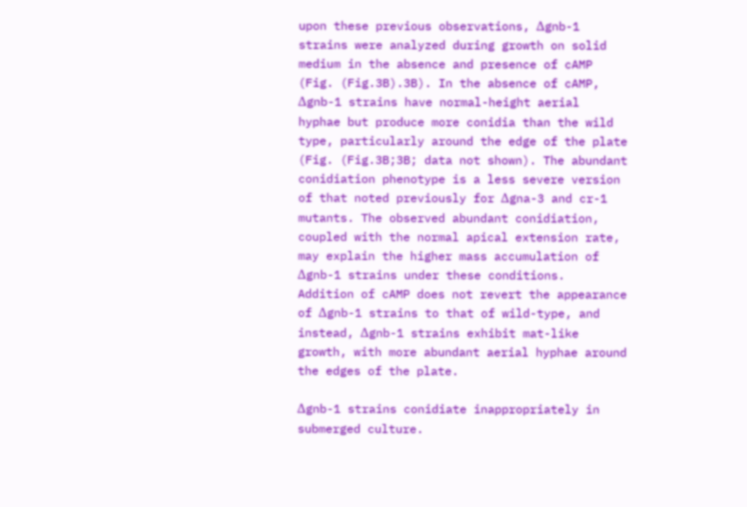upon these previous observations, Δgnb-1 strains were analyzed during growth on solid medium in the absence and presence of cAMP (Fig. (Fig.3B).3B). In the absence of cAMP, Δgnb-1 strains have normal-height aerial hyphae but produce more conidia than the wild type, particularly around the edge of the plate (Fig. (Fig.3B;3B; data not shown). The abundant conidiation phenotype is a less severe version of that noted previously for Δgna-3 and cr-1 mutants. The observed abundant conidiation, coupled with the normal apical extension rate, may explain the higher mass accumulation of Δgnb-1 strains under these conditions. Addition of cAMP does not revert the appearance of Δgnb-1 strains to that of wild-type, and instead, Δgnb-1 strains exhibit mat-like growth, with more abundant aerial hyphae around the edges of the plate.

Δgnb-1 strains conidiate inappropriately in submerged culture.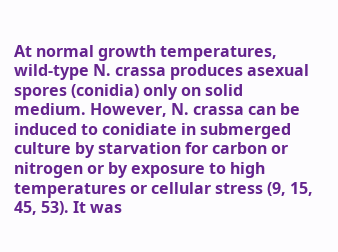At normal growth temperatures, wild-type N. crassa produces asexual spores (conidia) only on solid medium. However, N. crassa can be induced to conidiate in submerged culture by starvation for carbon or nitrogen or by exposure to high temperatures or cellular stress (9, 15, 45, 53). It was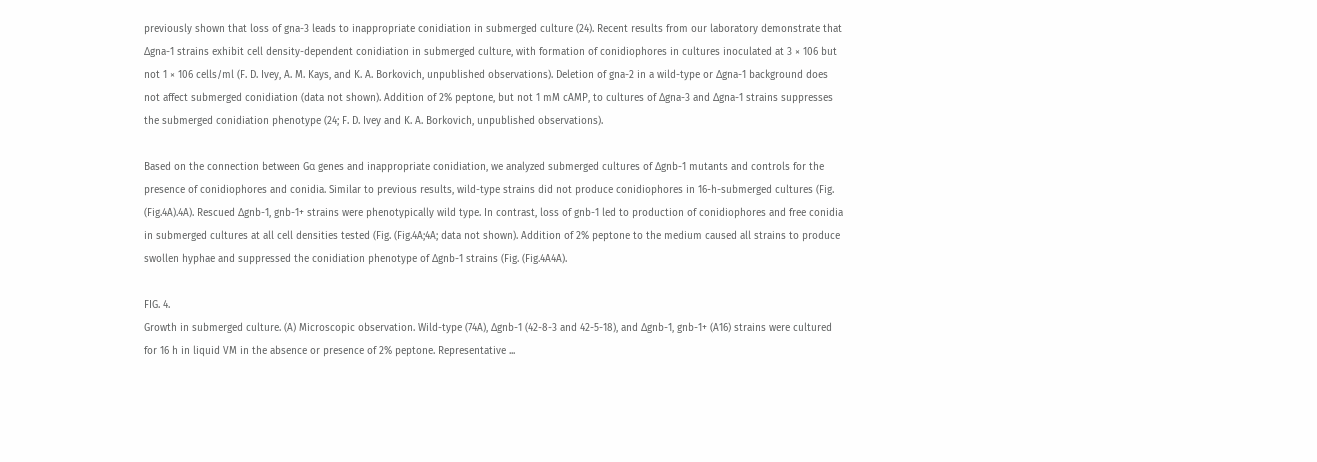previously shown that loss of gna-3 leads to inappropriate conidiation in submerged culture (24). Recent results from our laboratory demonstrate that Δgna-1 strains exhibit cell density-dependent conidiation in submerged culture, with formation of conidiophores in cultures inoculated at 3 × 106 but not 1 × 106 cells/ml (F. D. Ivey, A. M. Kays, and K. A. Borkovich, unpublished observations). Deletion of gna-2 in a wild-type or Δgna-1 background does not affect submerged conidiation (data not shown). Addition of 2% peptone, but not 1 mM cAMP, to cultures of Δgna-3 and Δgna-1 strains suppresses the submerged conidiation phenotype (24; F. D. Ivey and K. A. Borkovich, unpublished observations).

Based on the connection between Gα genes and inappropriate conidiation, we analyzed submerged cultures of Δgnb-1 mutants and controls for the presence of conidiophores and conidia. Similar to previous results, wild-type strains did not produce conidiophores in 16-h-submerged cultures (Fig. (Fig.4A).4A). Rescued Δgnb-1, gnb-1+ strains were phenotypically wild type. In contrast, loss of gnb-1 led to production of conidiophores and free conidia in submerged cultures at all cell densities tested (Fig. (Fig.4A;4A; data not shown). Addition of 2% peptone to the medium caused all strains to produce swollen hyphae and suppressed the conidiation phenotype of Δgnb-1 strains (Fig. (Fig.4A4A).

FIG. 4.
Growth in submerged culture. (A) Microscopic observation. Wild-type (74A), Δgnb-1 (42-8-3 and 42-5-18), and Δgnb-1, gnb-1+ (A16) strains were cultured for 16 h in liquid VM in the absence or presence of 2% peptone. Representative ...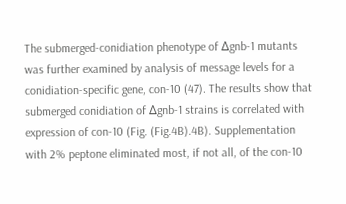The submerged-conidiation phenotype of Δgnb-1 mutants was further examined by analysis of message levels for a conidiation-specific gene, con-10 (47). The results show that submerged conidiation of Δgnb-1 strains is correlated with expression of con-10 (Fig. (Fig.4B).4B). Supplementation with 2% peptone eliminated most, if not all, of the con-10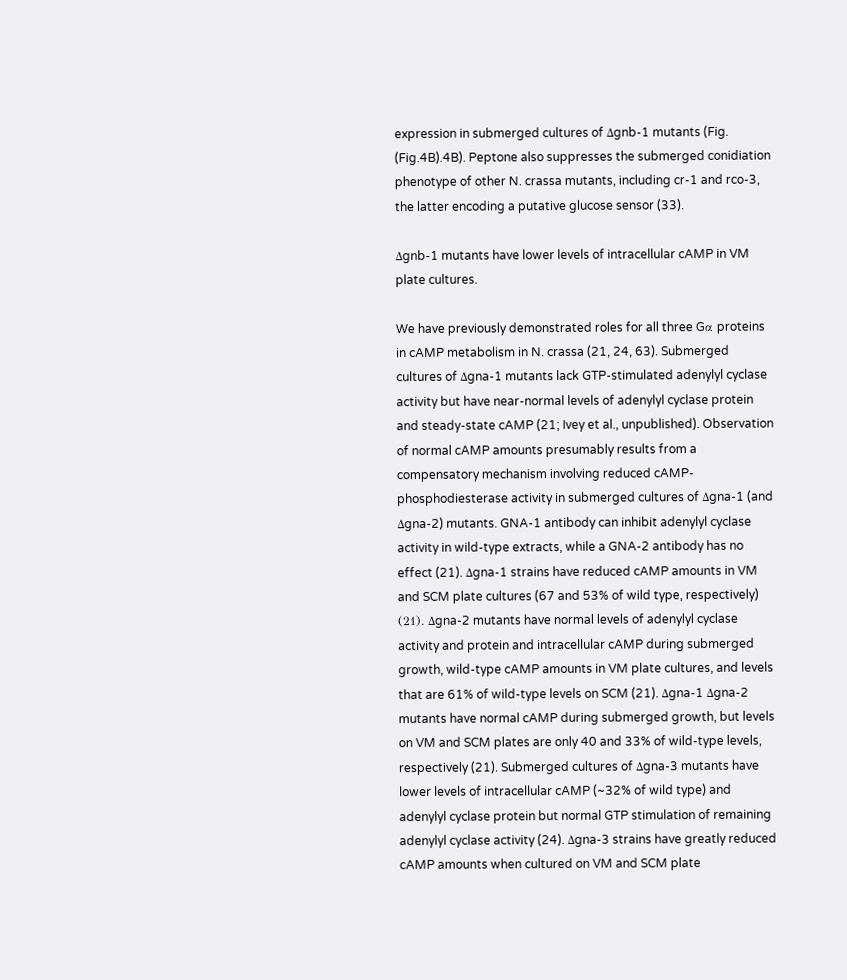expression in submerged cultures of Δgnb-1 mutants (Fig. (Fig.4B).4B). Peptone also suppresses the submerged conidiation phenotype of other N. crassa mutants, including cr-1 and rco-3, the latter encoding a putative glucose sensor (33).

Δgnb-1 mutants have lower levels of intracellular cAMP in VM plate cultures.

We have previously demonstrated roles for all three Gα proteins in cAMP metabolism in N. crassa (21, 24, 63). Submerged cultures of Δgna-1 mutants lack GTP-stimulated adenylyl cyclase activity but have near-normal levels of adenylyl cyclase protein and steady-state cAMP (21; Ivey et al., unpublished). Observation of normal cAMP amounts presumably results from a compensatory mechanism involving reduced cAMP-phosphodiesterase activity in submerged cultures of Δgna-1 (and Δgna-2) mutants. GNA-1 antibody can inhibit adenylyl cyclase activity in wild-type extracts, while a GNA-2 antibody has no effect (21). Δgna-1 strains have reduced cAMP amounts in VM and SCM plate cultures (67 and 53% of wild type, respectively) (21). Δgna-2 mutants have normal levels of adenylyl cyclase activity and protein and intracellular cAMP during submerged growth, wild-type cAMP amounts in VM plate cultures, and levels that are 61% of wild-type levels on SCM (21). Δgna-1 Δgna-2 mutants have normal cAMP during submerged growth, but levels on VM and SCM plates are only 40 and 33% of wild-type levels, respectively (21). Submerged cultures of Δgna-3 mutants have lower levels of intracellular cAMP (~32% of wild type) and adenylyl cyclase protein but normal GTP stimulation of remaining adenylyl cyclase activity (24). Δgna-3 strains have greatly reduced cAMP amounts when cultured on VM and SCM plate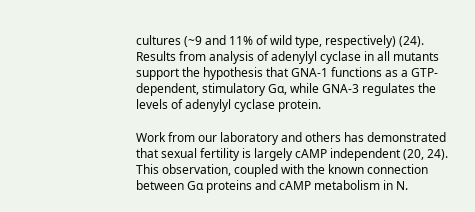cultures (~9 and 11% of wild type, respectively) (24). Results from analysis of adenylyl cyclase in all mutants support the hypothesis that GNA-1 functions as a GTP-dependent, stimulatory Gα, while GNA-3 regulates the levels of adenylyl cyclase protein.

Work from our laboratory and others has demonstrated that sexual fertility is largely cAMP independent (20, 24). This observation, coupled with the known connection between Gα proteins and cAMP metabolism in N.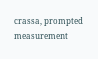crassa, prompted measurement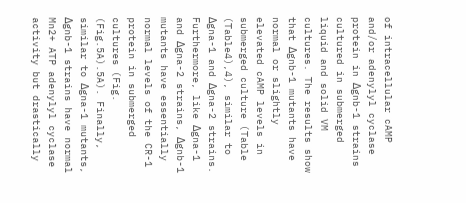of intracellular cAMP and/or adenylyl cyclase protein in Δgnb-1 strains cultured in submerged liquid and solid VM cultures. The results show that Δgnb-1 mutants have normal or slightly elevated cAMP levels in submerged culture (Table (Table4),4), similar to Δgna-1 and Δgna-2 strains. Furthermore, like Δgna-1 and Δgna-2 strains, Δgnb-1 mutants have essentially normal levels of the CR-1 protein in submerged cultures (Fig. (Fig.5A).5A). Finally, similar to Δgna-1 mutants, Δgnb-1 strains have normal Mn2+ ATP adenylyl cyclase activity but drastically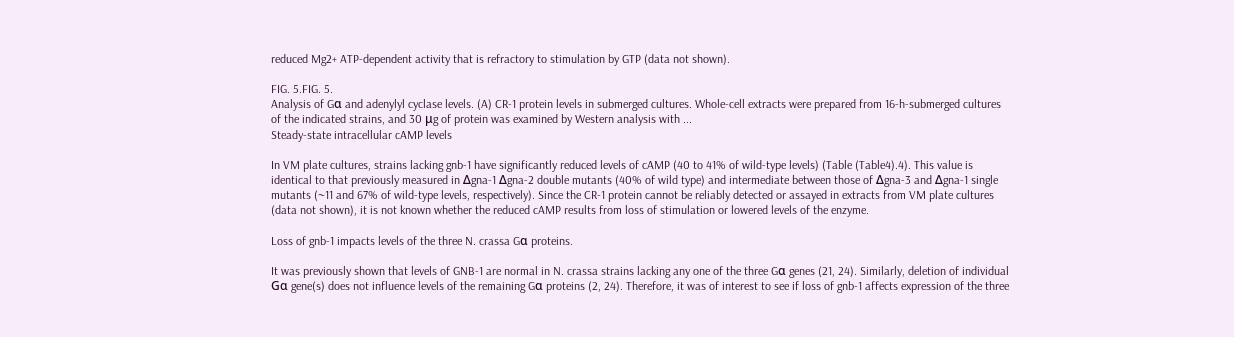reduced Mg2+ ATP-dependent activity that is refractory to stimulation by GTP (data not shown).

FIG. 5.FIG. 5.
Analysis of Gα and adenylyl cyclase levels. (A) CR-1 protein levels in submerged cultures. Whole-cell extracts were prepared from 16-h-submerged cultures of the indicated strains, and 30 μg of protein was examined by Western analysis with ...
Steady-state intracellular cAMP levels

In VM plate cultures, strains lacking gnb-1 have significantly reduced levels of cAMP (40 to 41% of wild-type levels) (Table (Table4).4). This value is identical to that previously measured in Δgna-1 Δgna-2 double mutants (40% of wild type) and intermediate between those of Δgna-3 and Δgna-1 single mutants (~11 and 67% of wild-type levels, respectively). Since the CR-1 protein cannot be reliably detected or assayed in extracts from VM plate cultures (data not shown), it is not known whether the reduced cAMP results from loss of stimulation or lowered levels of the enzyme.

Loss of gnb-1 impacts levels of the three N. crassa Gα proteins.

It was previously shown that levels of GNB-1 are normal in N. crassa strains lacking any one of the three Gα genes (21, 24). Similarly, deletion of individual Gα gene(s) does not influence levels of the remaining Gα proteins (2, 24). Therefore, it was of interest to see if loss of gnb-1 affects expression of the three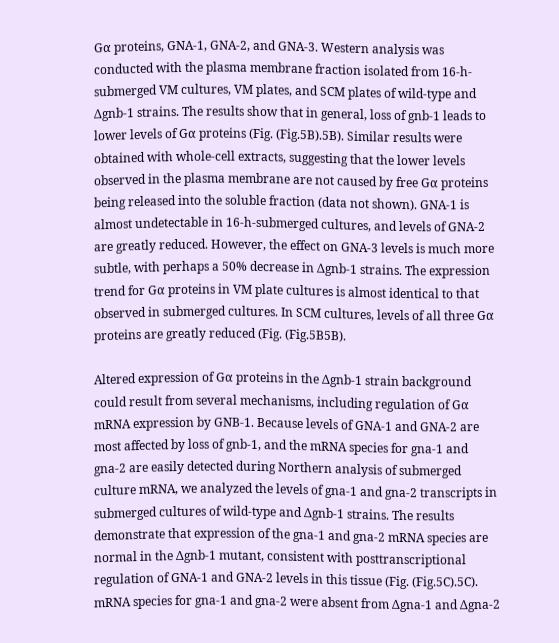Gα proteins, GNA-1, GNA-2, and GNA-3. Western analysis was conducted with the plasma membrane fraction isolated from 16-h-submerged VM cultures, VM plates, and SCM plates of wild-type and Δgnb-1 strains. The results show that in general, loss of gnb-1 leads to lower levels of Gα proteins (Fig. (Fig.5B).5B). Similar results were obtained with whole-cell extracts, suggesting that the lower levels observed in the plasma membrane are not caused by free Gα proteins being released into the soluble fraction (data not shown). GNA-1 is almost undetectable in 16-h-submerged cultures, and levels of GNA-2 are greatly reduced. However, the effect on GNA-3 levels is much more subtle, with perhaps a 50% decrease in Δgnb-1 strains. The expression trend for Gα proteins in VM plate cultures is almost identical to that observed in submerged cultures. In SCM cultures, levels of all three Gα proteins are greatly reduced (Fig. (Fig.5B5B).

Altered expression of Gα proteins in the Δgnb-1 strain background could result from several mechanisms, including regulation of Gα mRNA expression by GNB-1. Because levels of GNA-1 and GNA-2 are most affected by loss of gnb-1, and the mRNA species for gna-1 and gna-2 are easily detected during Northern analysis of submerged culture mRNA, we analyzed the levels of gna-1 and gna-2 transcripts in submerged cultures of wild-type and Δgnb-1 strains. The results demonstrate that expression of the gna-1 and gna-2 mRNA species are normal in the Δgnb-1 mutant, consistent with posttranscriptional regulation of GNA-1 and GNA-2 levels in this tissue (Fig. (Fig.5C).5C). mRNA species for gna-1 and gna-2 were absent from Δgna-1 and Δgna-2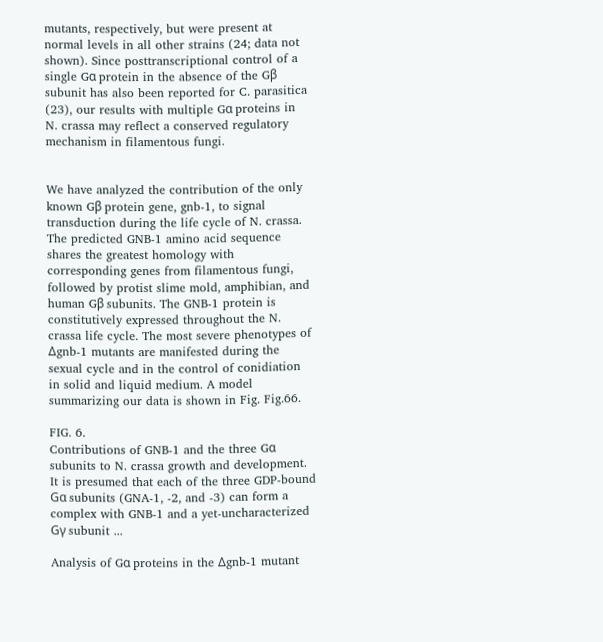mutants, respectively, but were present at normal levels in all other strains (24; data not shown). Since posttranscriptional control of a single Gα protein in the absence of the Gβ subunit has also been reported for C. parasitica (23), our results with multiple Gα proteins in N. crassa may reflect a conserved regulatory mechanism in filamentous fungi.


We have analyzed the contribution of the only known Gβ protein gene, gnb-1, to signal transduction during the life cycle of N. crassa. The predicted GNB-1 amino acid sequence shares the greatest homology with corresponding genes from filamentous fungi, followed by protist slime mold, amphibian, and human Gβ subunits. The GNB-1 protein is constitutively expressed throughout the N. crassa life cycle. The most severe phenotypes of Δgnb-1 mutants are manifested during the sexual cycle and in the control of conidiation in solid and liquid medium. A model summarizing our data is shown in Fig. Fig.66.

FIG. 6.
Contributions of GNB-1 and the three Gα subunits to N. crassa growth and development. It is presumed that each of the three GDP-bound Gα subunits (GNA-1, -2, and -3) can form a complex with GNB-1 and a yet-uncharacterized Gγ subunit ...

Analysis of Gα proteins in the Δgnb-1 mutant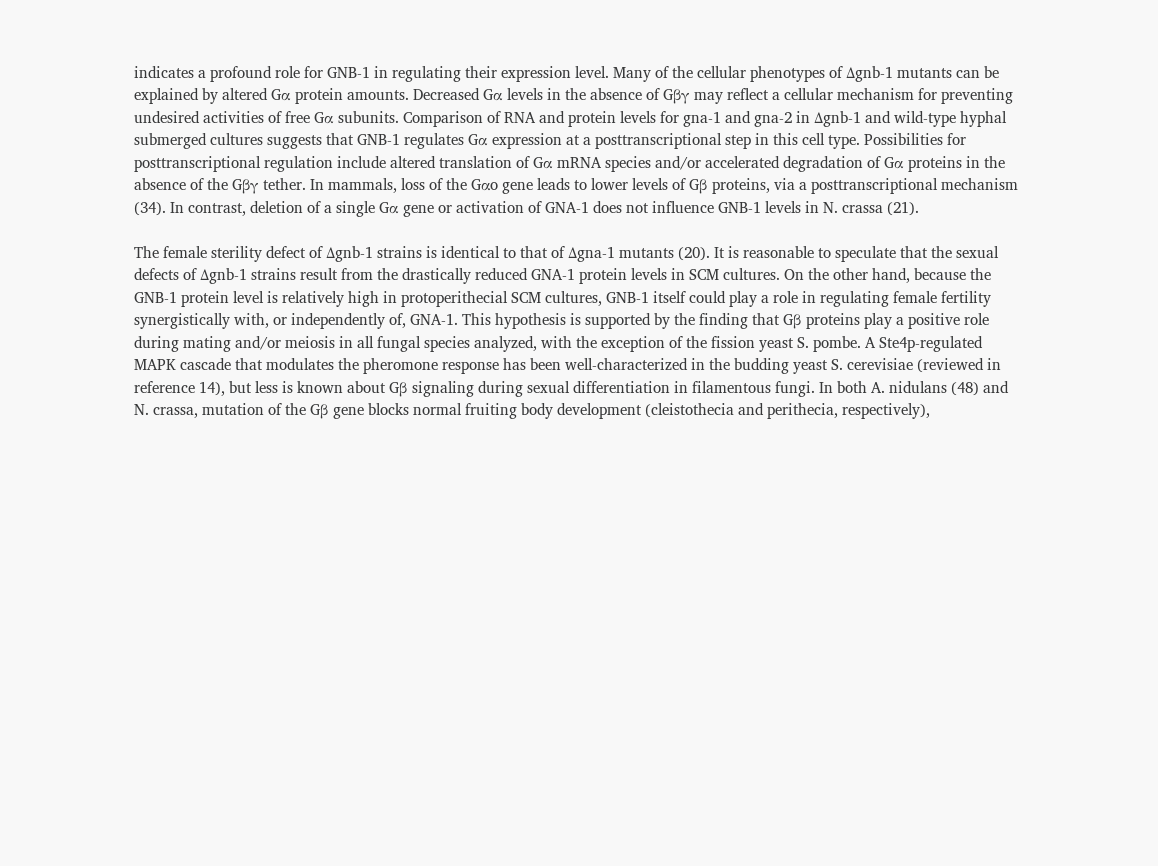indicates a profound role for GNB-1 in regulating their expression level. Many of the cellular phenotypes of Δgnb-1 mutants can be explained by altered Gα protein amounts. Decreased Gα levels in the absence of Gβγ may reflect a cellular mechanism for preventing undesired activities of free Gα subunits. Comparison of RNA and protein levels for gna-1 and gna-2 in Δgnb-1 and wild-type hyphal submerged cultures suggests that GNB-1 regulates Gα expression at a posttranscriptional step in this cell type. Possibilities for posttranscriptional regulation include altered translation of Gα mRNA species and/or accelerated degradation of Gα proteins in the absence of the Gβγ tether. In mammals, loss of the Gαo gene leads to lower levels of Gβ proteins, via a posttranscriptional mechanism (34). In contrast, deletion of a single Gα gene or activation of GNA-1 does not influence GNB-1 levels in N. crassa (21).

The female sterility defect of Δgnb-1 strains is identical to that of Δgna-1 mutants (20). It is reasonable to speculate that the sexual defects of Δgnb-1 strains result from the drastically reduced GNA-1 protein levels in SCM cultures. On the other hand, because the GNB-1 protein level is relatively high in protoperithecial SCM cultures, GNB-1 itself could play a role in regulating female fertility synergistically with, or independently of, GNA-1. This hypothesis is supported by the finding that Gβ proteins play a positive role during mating and/or meiosis in all fungal species analyzed, with the exception of the fission yeast S. pombe. A Ste4p-regulated MAPK cascade that modulates the pheromone response has been well-characterized in the budding yeast S. cerevisiae (reviewed in reference 14), but less is known about Gβ signaling during sexual differentiation in filamentous fungi. In both A. nidulans (48) and N. crassa, mutation of the Gβ gene blocks normal fruiting body development (cleistothecia and perithecia, respectively),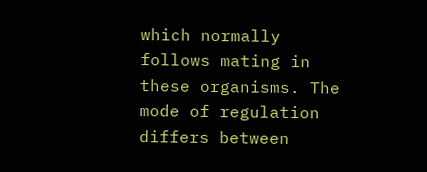which normally follows mating in these organisms. The mode of regulation differs between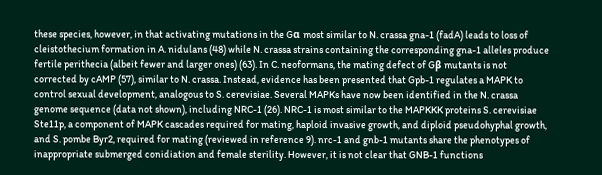these species, however, in that activating mutations in the Gα most similar to N. crassa gna-1 (fadA) leads to loss of cleistothecium formation in A. nidulans (48) while N. crassa strains containing the corresponding gna-1 alleles produce fertile perithecia (albeit fewer and larger ones) (63). In C. neoformans, the mating defect of Gβ mutants is not corrected by cAMP (57), similar to N. crassa. Instead, evidence has been presented that Gpb-1 regulates a MAPK to control sexual development, analogous to S. cerevisiae. Several MAPKs have now been identified in the N. crassa genome sequence (data not shown), including NRC-1 (26). NRC-1 is most similar to the MAPKKK proteins S. cerevisiae Ste11p, a component of MAPK cascades required for mating, haploid invasive growth, and diploid pseudohyphal growth, and S. pombe Byr2, required for mating (reviewed in reference 9). nrc-1 and gnb-1 mutants share the phenotypes of inappropriate submerged conidiation and female sterility. However, it is not clear that GNB-1 functions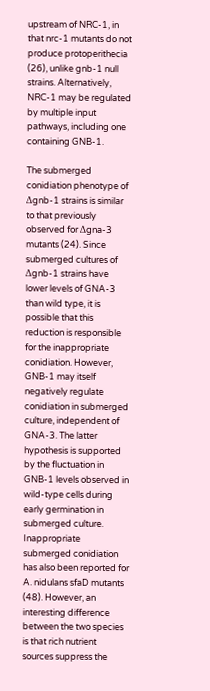upstream of NRC-1, in that nrc-1 mutants do not produce protoperithecia (26), unlike gnb-1 null strains. Alternatively, NRC-1 may be regulated by multiple input pathways, including one containing GNB-1.

The submerged conidiation phenotype of Δgnb-1 strains is similar to that previously observed for Δgna-3 mutants (24). Since submerged cultures of Δgnb-1 strains have lower levels of GNA-3 than wild type, it is possible that this reduction is responsible for the inappropriate conidiation. However, GNB-1 may itself negatively regulate conidiation in submerged culture, independent of GNA-3. The latter hypothesis is supported by the fluctuation in GNB-1 levels observed in wild-type cells during early germination in submerged culture. Inappropriate submerged conidiation has also been reported for A. nidulans sfaD mutants (48). However, an interesting difference between the two species is that rich nutrient sources suppress the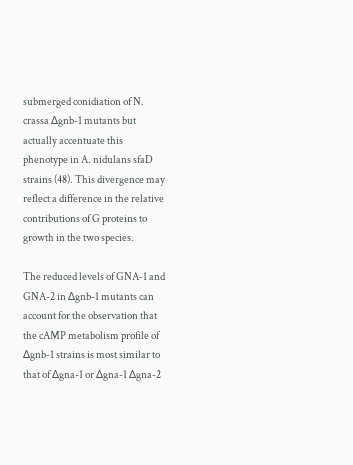submerged conidiation of N. crassa Δgnb-1 mutants but actually accentuate this phenotype in A. nidulans sfaD strains (48). This divergence may reflect a difference in the relative contributions of G proteins to growth in the two species.

The reduced levels of GNA-1 and GNA-2 in Δgnb-1 mutants can account for the observation that the cAMP metabolism profile of Δgnb-1 strains is most similar to that of Δgna-1 or Δgna-1 Δgna-2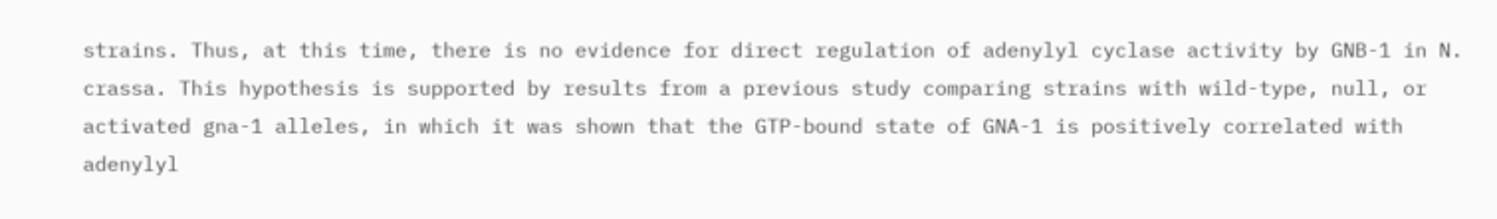strains. Thus, at this time, there is no evidence for direct regulation of adenylyl cyclase activity by GNB-1 in N. crassa. This hypothesis is supported by results from a previous study comparing strains with wild-type, null, or activated gna-1 alleles, in which it was shown that the GTP-bound state of GNA-1 is positively correlated with adenylyl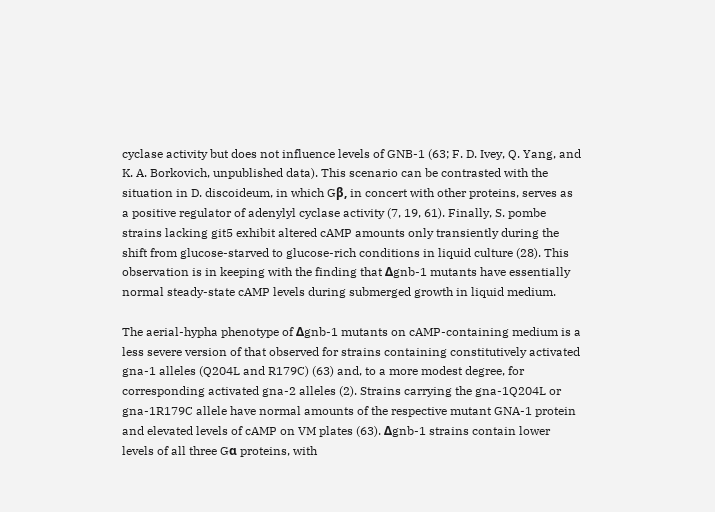cyclase activity but does not influence levels of GNB-1 (63; F. D. Ivey, Q. Yang, and K. A. Borkovich, unpublished data). This scenario can be contrasted with the situation in D. discoideum, in which Gβ, in concert with other proteins, serves as a positive regulator of adenylyl cyclase activity (7, 19, 61). Finally, S. pombe strains lacking git5 exhibit altered cAMP amounts only transiently during the shift from glucose-starved to glucose-rich conditions in liquid culture (28). This observation is in keeping with the finding that Δgnb-1 mutants have essentially normal steady-state cAMP levels during submerged growth in liquid medium.

The aerial-hypha phenotype of Δgnb-1 mutants on cAMP-containing medium is a less severe version of that observed for strains containing constitutively activated gna-1 alleles (Q204L and R179C) (63) and, to a more modest degree, for corresponding activated gna-2 alleles (2). Strains carrying the gna-1Q204L or gna-1R179C allele have normal amounts of the respective mutant GNA-1 protein and elevated levels of cAMP on VM plates (63). Δgnb-1 strains contain lower levels of all three Gα proteins, with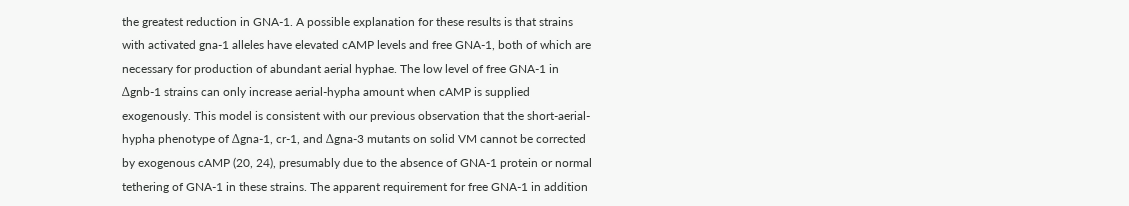the greatest reduction in GNA-1. A possible explanation for these results is that strains with activated gna-1 alleles have elevated cAMP levels and free GNA-1, both of which are necessary for production of abundant aerial hyphae. The low level of free GNA-1 in Δgnb-1 strains can only increase aerial-hypha amount when cAMP is supplied exogenously. This model is consistent with our previous observation that the short-aerial-hypha phenotype of Δgna-1, cr-1, and Δgna-3 mutants on solid VM cannot be corrected by exogenous cAMP (20, 24), presumably due to the absence of GNA-1 protein or normal tethering of GNA-1 in these strains. The apparent requirement for free GNA-1 in addition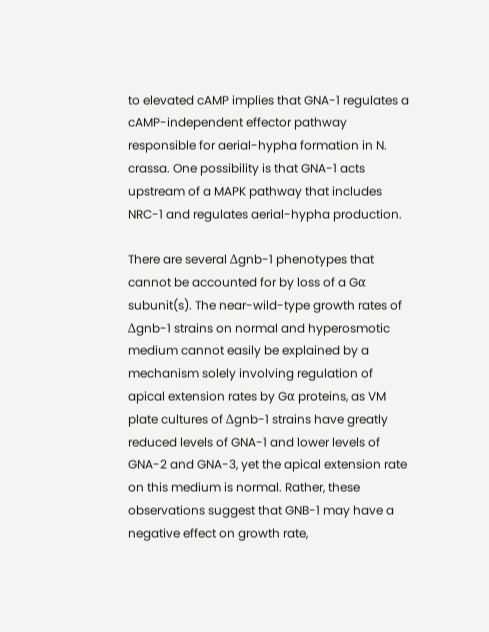to elevated cAMP implies that GNA-1 regulates a cAMP-independent effector pathway responsible for aerial-hypha formation in N. crassa. One possibility is that GNA-1 acts upstream of a MAPK pathway that includes NRC-1 and regulates aerial-hypha production.

There are several Δgnb-1 phenotypes that cannot be accounted for by loss of a Gα subunit(s). The near-wild-type growth rates of Δgnb-1 strains on normal and hyperosmotic medium cannot easily be explained by a mechanism solely involving regulation of apical extension rates by Gα proteins, as VM plate cultures of Δgnb-1 strains have greatly reduced levels of GNA-1 and lower levels of GNA-2 and GNA-3, yet the apical extension rate on this medium is normal. Rather, these observations suggest that GNB-1 may have a negative effect on growth rate,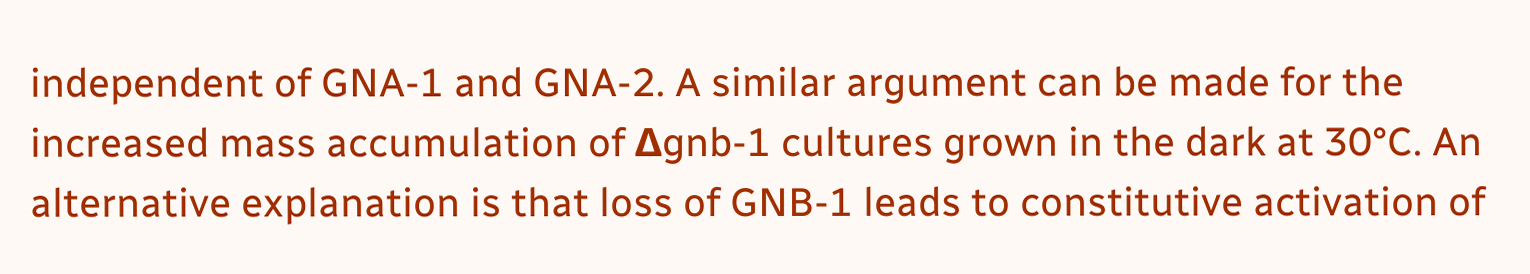independent of GNA-1 and GNA-2. A similar argument can be made for the increased mass accumulation of Δgnb-1 cultures grown in the dark at 30°C. An alternative explanation is that loss of GNB-1 leads to constitutive activation of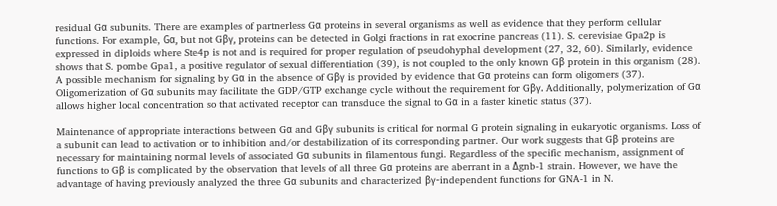residual Gα subunits. There are examples of partnerless Gα proteins in several organisms as well as evidence that they perform cellular functions. For example, Gα, but not Gβγ, proteins can be detected in Golgi fractions in rat exocrine pancreas (11). S. cerevisiae Gpa2p is expressed in diploids where Ste4p is not and is required for proper regulation of pseudohyphal development (27, 32, 60). Similarly, evidence shows that S. pombe Gpa1, a positive regulator of sexual differentiation (39), is not coupled to the only known Gβ protein in this organism (28). A possible mechanism for signaling by Gα in the absence of Gβγ is provided by evidence that Gα proteins can form oligomers (37). Oligomerization of Gα subunits may facilitate the GDP/GTP exchange cycle without the requirement for Gβγ. Additionally, polymerization of Gα allows higher local concentration so that activated receptor can transduce the signal to Gα in a faster kinetic status (37).

Maintenance of appropriate interactions between Gα and Gβγ subunits is critical for normal G protein signaling in eukaryotic organisms. Loss of a subunit can lead to activation or to inhibition and/or destabilization of its corresponding partner. Our work suggests that Gβ proteins are necessary for maintaining normal levels of associated Gα subunits in filamentous fungi. Regardless of the specific mechanism, assignment of functions to Gβ is complicated by the observation that levels of all three Gα proteins are aberrant in a Δgnb-1 strain. However, we have the advantage of having previously analyzed the three Gα subunits and characterized βγ-independent functions for GNA-1 in N.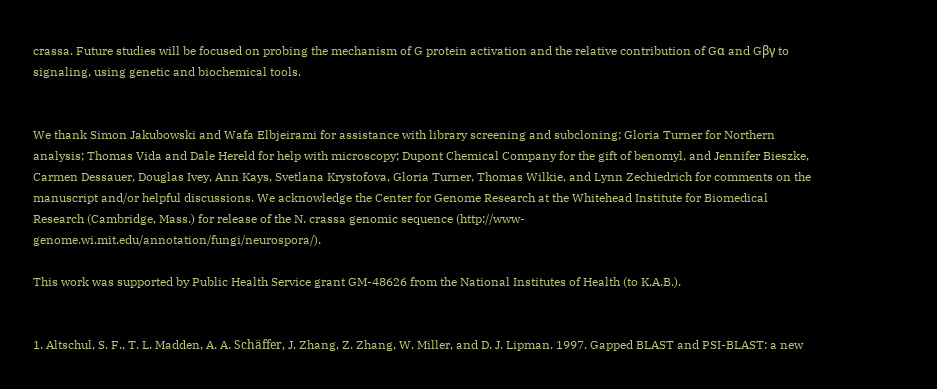crassa. Future studies will be focused on probing the mechanism of G protein activation and the relative contribution of Gα and Gβγ to signaling, using genetic and biochemical tools.


We thank Simon Jakubowski and Wafa Elbjeirami for assistance with library screening and subcloning; Gloria Turner for Northern analysis; Thomas Vida and Dale Hereld for help with microscopy; Dupont Chemical Company for the gift of benomyl, and Jennifer Bieszke, Carmen Dessauer, Douglas Ivey, Ann Kays, Svetlana Krystofova, Gloria Turner, Thomas Wilkie, and Lynn Zechiedrich for comments on the manuscript and/or helpful discussions. We acknowledge the Center for Genome Research at the Whitehead Institute for Biomedical Research (Cambridge, Mass.) for release of the N. crassa genomic sequence (http://www-genome.wi.mit.edu/annotation/fungi/neurospora/).

This work was supported by Public Health Service grant GM-48626 from the National Institutes of Health (to K.A.B.).


1. Altschul, S. F., T. L. Madden, A. A. Schäffer, J. Zhang, Z. Zhang, W. Miller, and D. J. Lipman. 1997. Gapped BLAST and PSI-BLAST: a new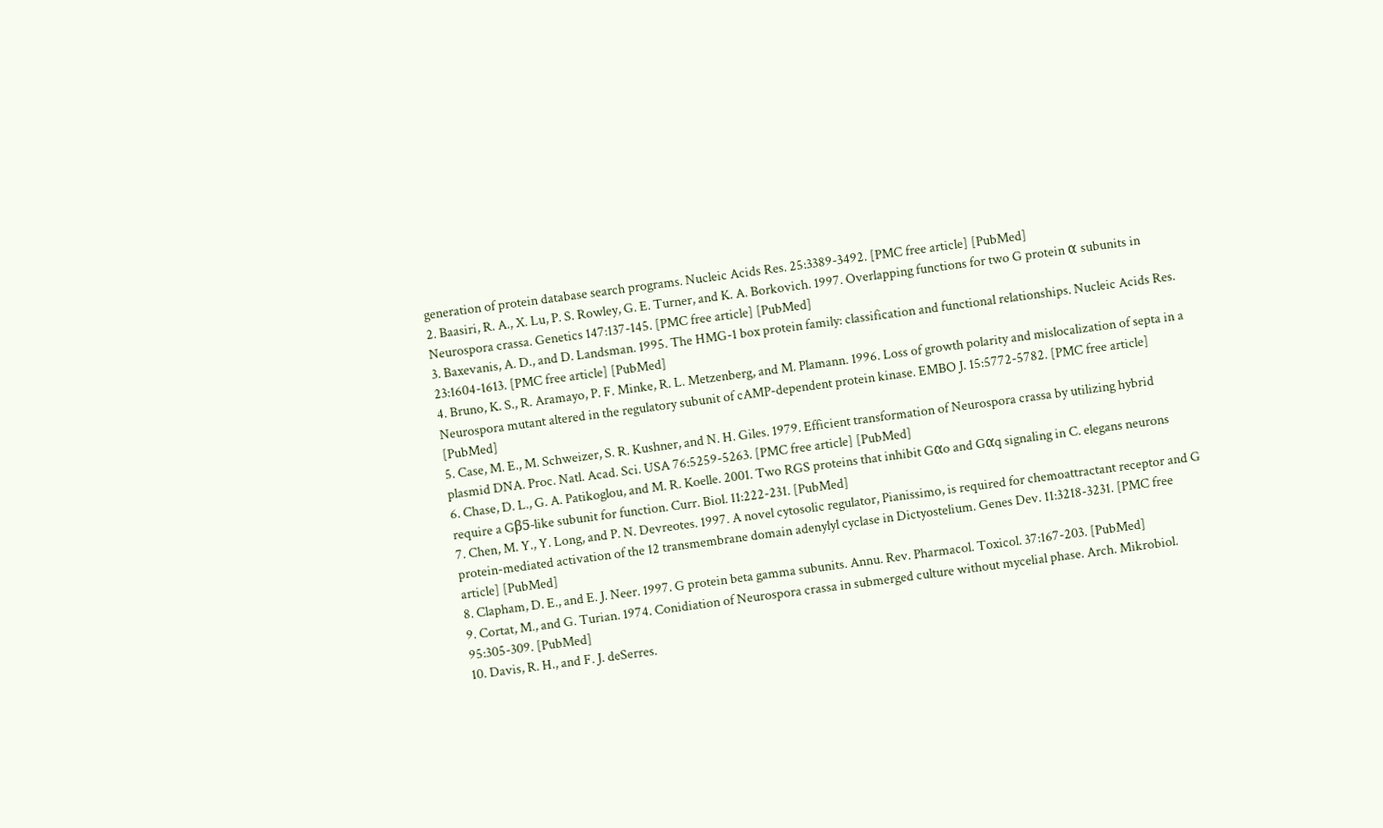generation of protein database search programs. Nucleic Acids Res. 25:3389-3492. [PMC free article] [PubMed]
2. Baasiri, R. A., X. Lu, P. S. Rowley, G. E. Turner, and K. A. Borkovich. 1997. Overlapping functions for two G protein α subunits in Neurospora crassa. Genetics 147:137-145. [PMC free article] [PubMed]
3. Baxevanis, A. D., and D. Landsman. 1995. The HMG-1 box protein family: classification and functional relationships. Nucleic Acids Res. 23:1604-1613. [PMC free article] [PubMed]
4. Bruno, K. S., R. Aramayo, P. F. Minke, R. L. Metzenberg, and M. Plamann. 1996. Loss of growth polarity and mislocalization of septa in a Neurospora mutant altered in the regulatory subunit of cAMP-dependent protein kinase. EMBO J. 15:5772-5782. [PMC free article] [PubMed]
5. Case, M. E., M. Schweizer, S. R. Kushner, and N. H. Giles. 1979. Efficient transformation of Neurospora crassa by utilizing hybrid plasmid DNA. Proc. Natl. Acad. Sci. USA 76:5259-5263. [PMC free article] [PubMed]
6. Chase, D. L., G. A. Patikoglou, and M. R. Koelle. 2001. Two RGS proteins that inhibit Gαo and Gαq signaling in C. elegans neurons require a Gβ5-like subunit for function. Curr. Biol. 11:222-231. [PubMed]
7. Chen, M. Y., Y. Long, and P. N. Devreotes. 1997. A novel cytosolic regulator, Pianissimo, is required for chemoattractant receptor and G protein-mediated activation of the 12 transmembrane domain adenylyl cyclase in Dictyostelium. Genes Dev. 11:3218-3231. [PMC free article] [PubMed]
8. Clapham, D. E., and E. J. Neer. 1997. G protein beta gamma subunits. Annu. Rev. Pharmacol. Toxicol. 37:167-203. [PubMed]
9. Cortat, M., and G. Turian. 1974. Conidiation of Neurospora crassa in submerged culture without mycelial phase. Arch. Mikrobiol. 95:305-309. [PubMed]
10. Davis, R. H., and F. J. deSerres.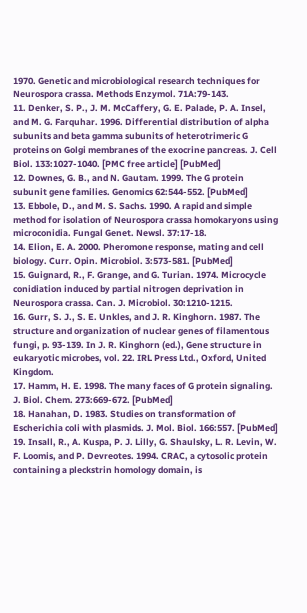1970. Genetic and microbiological research techniques for Neurospora crassa. Methods Enzymol. 71A:79-143.
11. Denker, S. P., J. M. McCaffery, G. E. Palade, P. A. Insel, and M. G. Farquhar. 1996. Differential distribution of alpha subunits and beta gamma subunits of heterotrimeric G proteins on Golgi membranes of the exocrine pancreas. J. Cell Biol. 133:1027-1040. [PMC free article] [PubMed]
12. Downes, G. B., and N. Gautam. 1999. The G protein subunit gene families. Genomics 62:544-552. [PubMed]
13. Ebbole, D., and M. S. Sachs. 1990. A rapid and simple method for isolation of Neurospora crassa homokaryons using microconidia. Fungal Genet. Newsl. 37:17-18.
14. Elion, E. A. 2000. Pheromone response, mating and cell biology. Curr. Opin. Microbiol. 3:573-581. [PubMed]
15. Guignard, R., F. Grange, and G. Turian. 1974. Microcycle conidiation induced by partial nitrogen deprivation in Neurospora crassa. Can. J. Microbiol. 30:1210-1215.
16. Gurr, S. J., S. E. Unkles, and J. R. Kinghorn. 1987. The structure and organization of nuclear genes of filamentous fungi, p. 93-139. In J. R. Kinghorn (ed.), Gene structure in eukaryotic microbes, vol. 22. IRL Press Ltd., Oxford, United Kingdom.
17. Hamm, H. E. 1998. The many faces of G protein signaling. J. Biol. Chem. 273:669-672. [PubMed]
18. Hanahan, D. 1983. Studies on transformation of Escherichia coli with plasmids. J. Mol. Biol. 166:557. [PubMed]
19. Insall, R., A. Kuspa, P. J. Lilly, G. Shaulsky, L. R. Levin, W. F. Loomis, and P. Devreotes. 1994. CRAC, a cytosolic protein containing a pleckstrin homology domain, is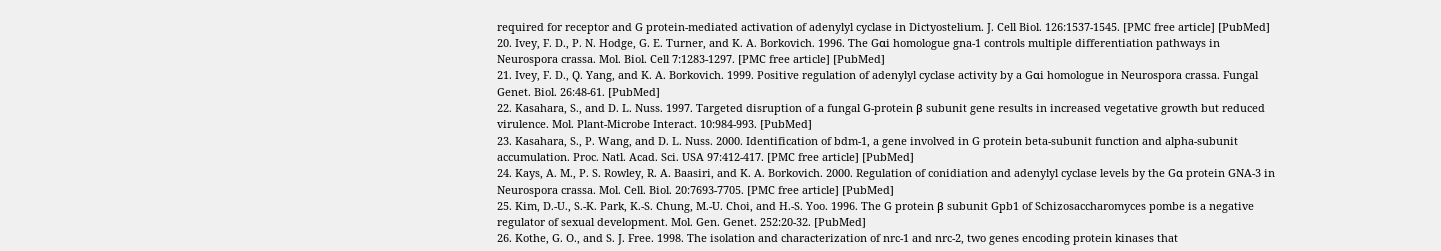required for receptor and G protein-mediated activation of adenylyl cyclase in Dictyostelium. J. Cell Biol. 126:1537-1545. [PMC free article] [PubMed]
20. Ivey, F. D., P. N. Hodge, G. E. Turner, and K. A. Borkovich. 1996. The Gαi homologue gna-1 controls multiple differentiation pathways in Neurospora crassa. Mol. Biol. Cell 7:1283-1297. [PMC free article] [PubMed]
21. Ivey, F. D., Q. Yang, and K. A. Borkovich. 1999. Positive regulation of adenylyl cyclase activity by a Gαi homologue in Neurospora crassa. Fungal Genet. Biol. 26:48-61. [PubMed]
22. Kasahara, S., and D. L. Nuss. 1997. Targeted disruption of a fungal G-protein β subunit gene results in increased vegetative growth but reduced virulence. Mol. Plant-Microbe Interact. 10:984-993. [PubMed]
23. Kasahara, S., P. Wang, and D. L. Nuss. 2000. Identification of bdm-1, a gene involved in G protein beta-subunit function and alpha-subunit accumulation. Proc. Natl. Acad. Sci. USA 97:412-417. [PMC free article] [PubMed]
24. Kays, A. M., P. S. Rowley, R. A. Baasiri, and K. A. Borkovich. 2000. Regulation of conidiation and adenylyl cyclase levels by the Gα protein GNA-3 in Neurospora crassa. Mol. Cell. Biol. 20:7693-7705. [PMC free article] [PubMed]
25. Kim, D.-U., S.-K. Park, K.-S. Chung, M.-U. Choi, and H.-S. Yoo. 1996. The G protein β subunit Gpb1 of Schizosaccharomyces pombe is a negative regulator of sexual development. Mol. Gen. Genet. 252:20-32. [PubMed]
26. Kothe, G. O., and S. J. Free. 1998. The isolation and characterization of nrc-1 and nrc-2, two genes encoding protein kinases that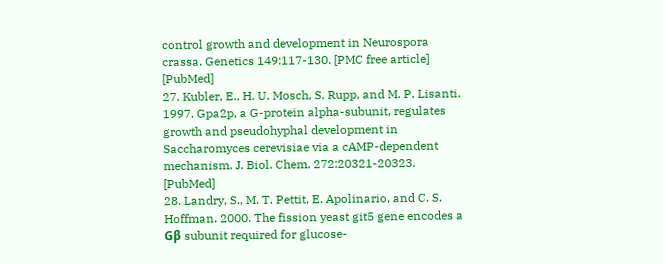control growth and development in Neurospora crassa. Genetics 149:117-130. [PMC free article] [PubMed]
27. Kubler, E., H. U. Mosch, S. Rupp, and M. P. Lisanti. 1997. Gpa2p, a G-protein alpha-subunit, regulates growth and pseudohyphal development in Saccharomyces cerevisiae via a cAMP-dependent mechanism. J. Biol. Chem. 272:20321-20323. [PubMed]
28. Landry, S., M. T. Pettit, E. Apolinario, and C. S. Hoffman. 2000. The fission yeast git5 gene encodes a Gβ subunit required for glucose-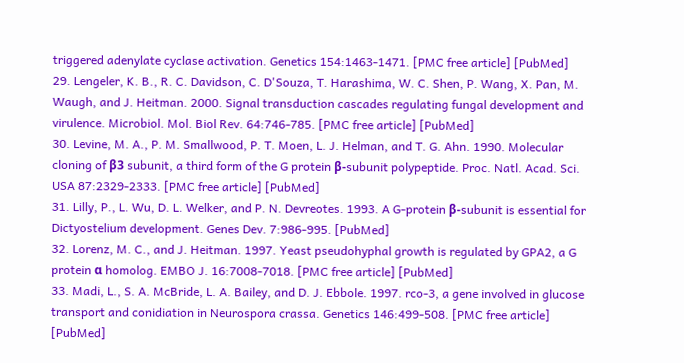triggered adenylate cyclase activation. Genetics 154:1463-1471. [PMC free article] [PubMed]
29. Lengeler, K. B., R. C. Davidson, C. D'Souza, T. Harashima, W. C. Shen, P. Wang, X. Pan, M. Waugh, and J. Heitman. 2000. Signal transduction cascades regulating fungal development and virulence. Microbiol. Mol. Biol Rev. 64:746-785. [PMC free article] [PubMed]
30. Levine, M. A., P. M. Smallwood, P. T. Moen, L. J. Helman, and T. G. Ahn. 1990. Molecular cloning of β3 subunit, a third form of the G protein β-subunit polypeptide. Proc. Natl. Acad. Sci. USA 87:2329-2333. [PMC free article] [PubMed]
31. Lilly, P., L. Wu, D. L. Welker, and P. N. Devreotes. 1993. A G-protein β-subunit is essential for Dictyostelium development. Genes Dev. 7:986-995. [PubMed]
32. Lorenz, M. C., and J. Heitman. 1997. Yeast pseudohyphal growth is regulated by GPA2, a G protein α homolog. EMBO J. 16:7008-7018. [PMC free article] [PubMed]
33. Madi, L., S. A. McBride, L. A. Bailey, and D. J. Ebbole. 1997. rco-3, a gene involved in glucose transport and conidiation in Neurospora crassa. Genetics 146:499-508. [PMC free article] [PubMed]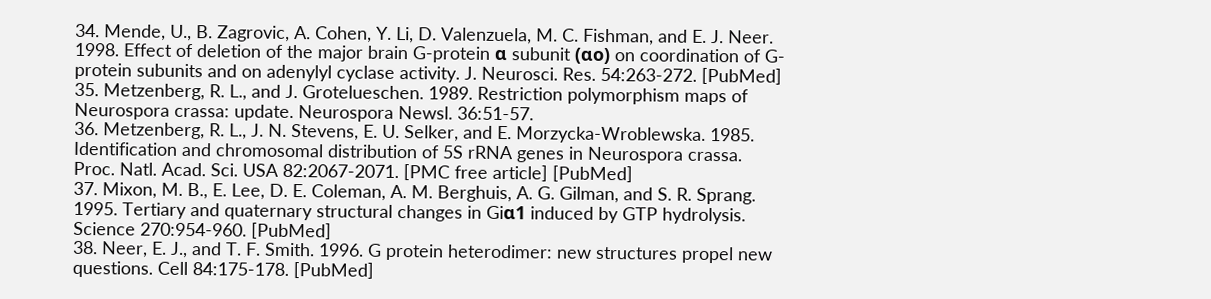34. Mende, U., B. Zagrovic, A. Cohen, Y. Li, D. Valenzuela, M. C. Fishman, and E. J. Neer. 1998. Effect of deletion of the major brain G-protein α subunit (αo) on coordination of G-protein subunits and on adenylyl cyclase activity. J. Neurosci. Res. 54:263-272. [PubMed]
35. Metzenberg, R. L., and J. Grotelueschen. 1989. Restriction polymorphism maps of Neurospora crassa: update. Neurospora Newsl. 36:51-57.
36. Metzenberg, R. L., J. N. Stevens, E. U. Selker, and E. Morzycka-Wroblewska. 1985. Identification and chromosomal distribution of 5S rRNA genes in Neurospora crassa. Proc. Natl. Acad. Sci. USA 82:2067-2071. [PMC free article] [PubMed]
37. Mixon, M. B., E. Lee, D. E. Coleman, A. M. Berghuis, A. G. Gilman, and S. R. Sprang. 1995. Tertiary and quaternary structural changes in Giα1 induced by GTP hydrolysis. Science 270:954-960. [PubMed]
38. Neer, E. J., and T. F. Smith. 1996. G protein heterodimer: new structures propel new questions. Cell 84:175-178. [PubMed]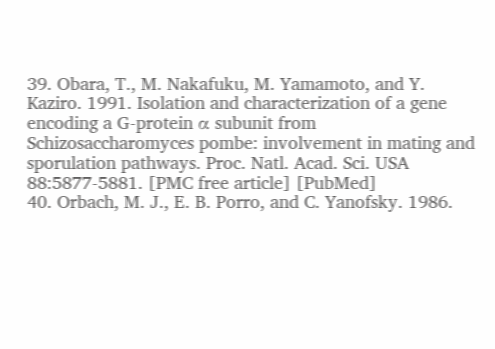39. Obara, T., M. Nakafuku, M. Yamamoto, and Y. Kaziro. 1991. Isolation and characterization of a gene encoding a G-protein α subunit from Schizosaccharomyces pombe: involvement in mating and sporulation pathways. Proc. Natl. Acad. Sci. USA 88:5877-5881. [PMC free article] [PubMed]
40. Orbach, M. J., E. B. Porro, and C. Yanofsky. 1986.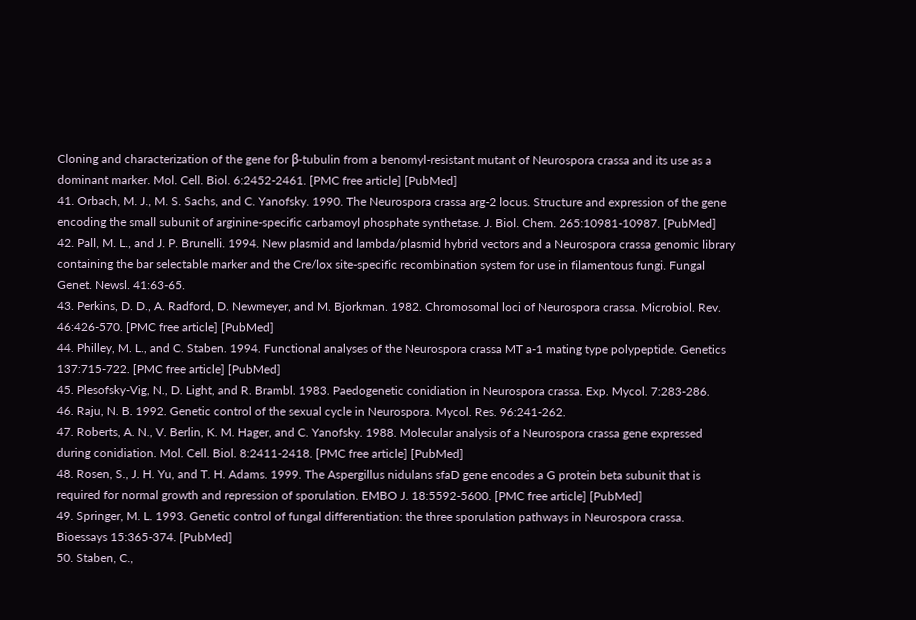Cloning and characterization of the gene for β-tubulin from a benomyl-resistant mutant of Neurospora crassa and its use as a dominant marker. Mol. Cell. Biol. 6:2452-2461. [PMC free article] [PubMed]
41. Orbach, M. J., M. S. Sachs, and C. Yanofsky. 1990. The Neurospora crassa arg-2 locus. Structure and expression of the gene encoding the small subunit of arginine-specific carbamoyl phosphate synthetase. J. Biol. Chem. 265:10981-10987. [PubMed]
42. Pall, M. L., and J. P. Brunelli. 1994. New plasmid and lambda/plasmid hybrid vectors and a Neurospora crassa genomic library containing the bar selectable marker and the Cre/lox site-specific recombination system for use in filamentous fungi. Fungal Genet. Newsl. 41:63-65.
43. Perkins, D. D., A. Radford, D. Newmeyer, and M. Bjorkman. 1982. Chromosomal loci of Neurospora crassa. Microbiol. Rev. 46:426-570. [PMC free article] [PubMed]
44. Philley, M. L., and C. Staben. 1994. Functional analyses of the Neurospora crassa MT a-1 mating type polypeptide. Genetics 137:715-722. [PMC free article] [PubMed]
45. Plesofsky-Vig, N., D. Light, and R. Brambl. 1983. Paedogenetic conidiation in Neurospora crassa. Exp. Mycol. 7:283-286.
46. Raju, N. B. 1992. Genetic control of the sexual cycle in Neurospora. Mycol. Res. 96:241-262.
47. Roberts, A. N., V. Berlin, K. M. Hager, and C. Yanofsky. 1988. Molecular analysis of a Neurospora crassa gene expressed during conidiation. Mol. Cell. Biol. 8:2411-2418. [PMC free article] [PubMed]
48. Rosen, S., J. H. Yu, and T. H. Adams. 1999. The Aspergillus nidulans sfaD gene encodes a G protein beta subunit that is required for normal growth and repression of sporulation. EMBO J. 18:5592-5600. [PMC free article] [PubMed]
49. Springer, M. L. 1993. Genetic control of fungal differentiation: the three sporulation pathways in Neurospora crassa. Bioessays 15:365-374. [PubMed]
50. Staben, C.,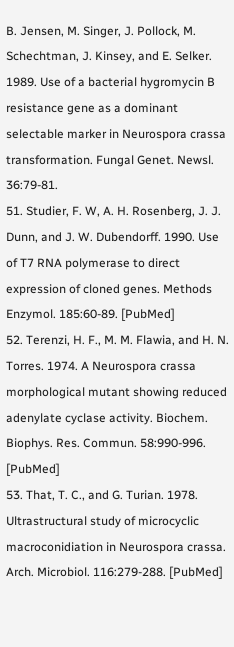B. Jensen, M. Singer, J. Pollock, M. Schechtman, J. Kinsey, and E. Selker. 1989. Use of a bacterial hygromycin B resistance gene as a dominant selectable marker in Neurospora crassa transformation. Fungal Genet. Newsl. 36:79-81.
51. Studier, F. W, A. H. Rosenberg, J. J. Dunn, and J. W. Dubendorff. 1990. Use of T7 RNA polymerase to direct expression of cloned genes. Methods Enzymol. 185:60-89. [PubMed]
52. Terenzi, H. F., M. M. Flawia, and H. N. Torres. 1974. A Neurospora crassa morphological mutant showing reduced adenylate cyclase activity. Biochem. Biophys. Res. Commun. 58:990-996. [PubMed]
53. That, T. C., and G. Turian. 1978. Ultrastructural study of microcyclic macroconidiation in Neurospora crassa. Arch. Microbiol. 116:279-288. [PubMed]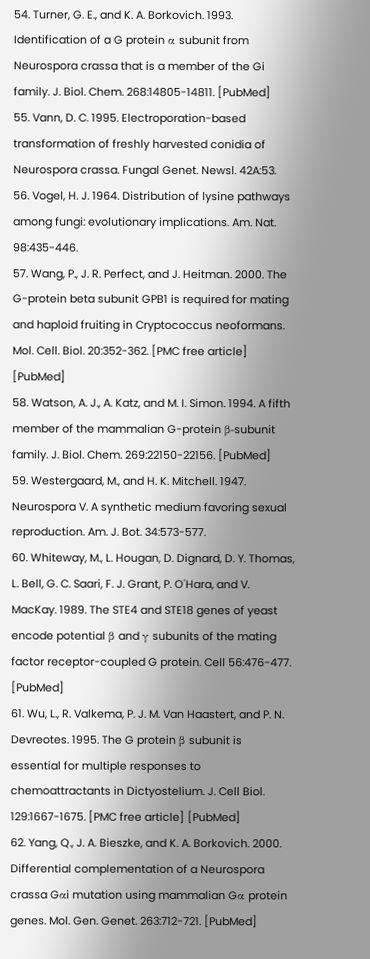54. Turner, G. E., and K. A. Borkovich. 1993. Identification of a G protein α subunit from Neurospora crassa that is a member of the Gi family. J. Biol. Chem. 268:14805-14811. [PubMed]
55. Vann, D. C. 1995. Electroporation-based transformation of freshly harvested conidia of Neurospora crassa. Fungal Genet. Newsl. 42A:53.
56. Vogel, H. J. 1964. Distribution of lysine pathways among fungi: evolutionary implications. Am. Nat. 98:435-446.
57. Wang, P., J. R. Perfect, and J. Heitman. 2000. The G-protein beta subunit GPB1 is required for mating and haploid fruiting in Cryptococcus neoformans. Mol. Cell. Biol. 20:352-362. [PMC free article] [PubMed]
58. Watson, A. J., A. Katz, and M. I. Simon. 1994. A fifth member of the mammalian G-protein β-subunit family. J. Biol. Chem. 269:22150-22156. [PubMed]
59. Westergaard, M., and H. K. Mitchell. 1947. Neurospora V. A synthetic medium favoring sexual reproduction. Am. J. Bot. 34:573-577.
60. Whiteway, M., L. Hougan, D. Dignard, D. Y. Thomas, L. Bell, G. C. Saari, F. J. Grant, P. O'Hara, and V. MacKay. 1989. The STE4 and STE18 genes of yeast encode potential β and γ subunits of the mating factor receptor-coupled G protein. Cell 56:476-477. [PubMed]
61. Wu, L., R. Valkema, P. J. M. Van Haastert, and P. N. Devreotes. 1995. The G protein β subunit is essential for multiple responses to chemoattractants in Dictyostelium. J. Cell Biol. 129:1667-1675. [PMC free article] [PubMed]
62. Yang, Q., J. A. Bieszke, and K. A. Borkovich. 2000. Differential complementation of a Neurospora crassa Gαi mutation using mammalian Gα protein genes. Mol. Gen. Genet. 263:712-721. [PubMed]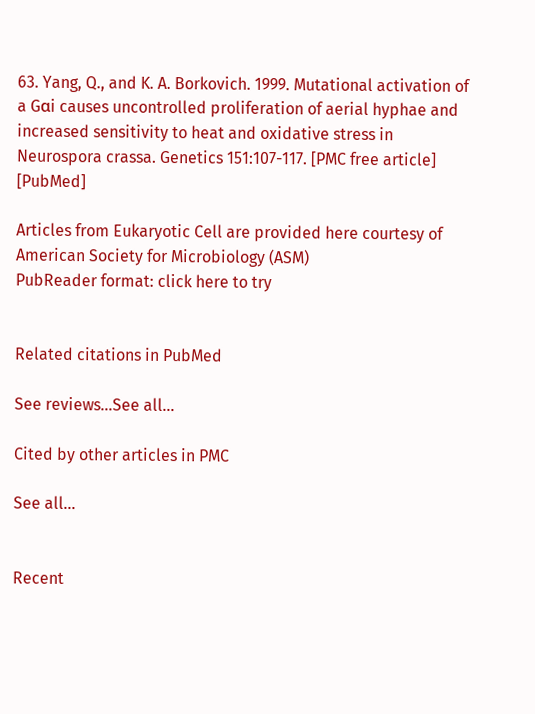63. Yang, Q., and K. A. Borkovich. 1999. Mutational activation of a Gαi causes uncontrolled proliferation of aerial hyphae and increased sensitivity to heat and oxidative stress in Neurospora crassa. Genetics 151:107-117. [PMC free article] [PubMed]

Articles from Eukaryotic Cell are provided here courtesy of American Society for Microbiology (ASM)
PubReader format: click here to try


Related citations in PubMed

See reviews...See all...

Cited by other articles in PMC

See all...


Recent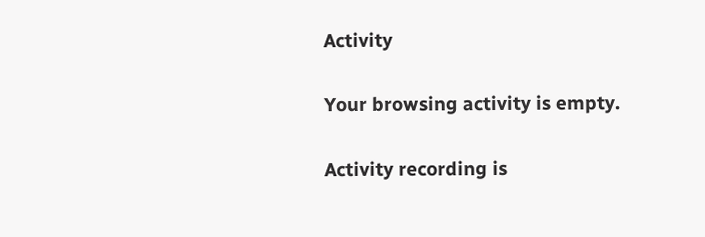Activity

Your browsing activity is empty.

Activity recording is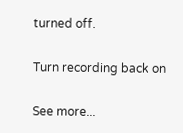turned off.

Turn recording back on

See more...